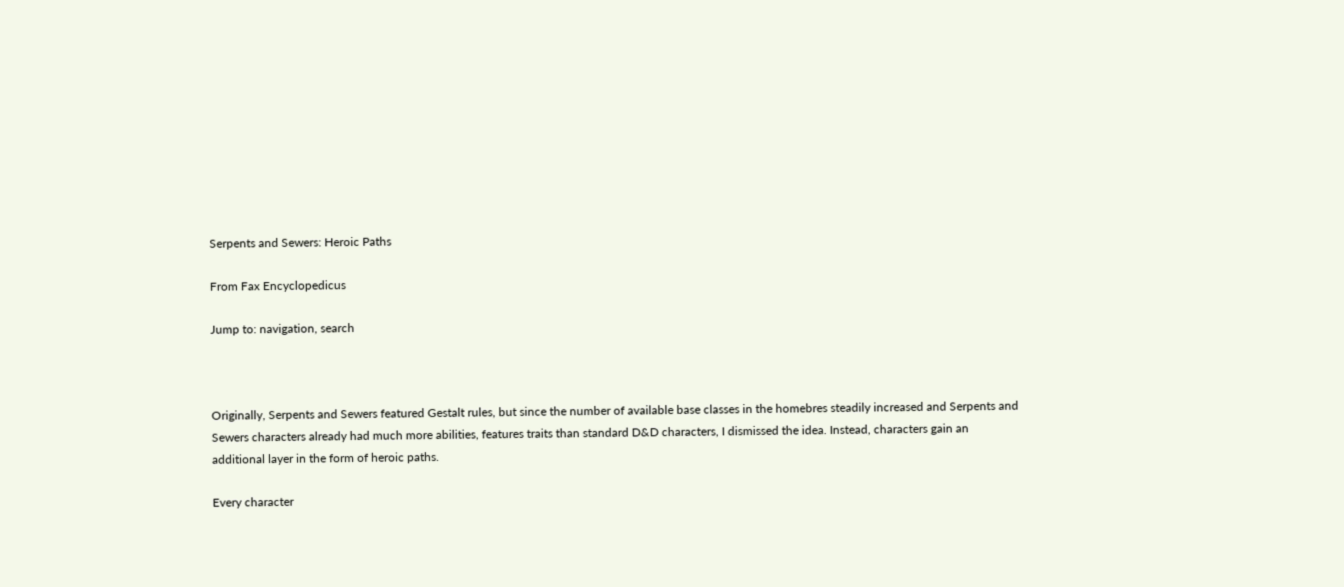Serpents and Sewers: Heroic Paths

From Fax Encyclopedicus

Jump to: navigation, search



Originally, Serpents and Sewers featured Gestalt rules, but since the number of available base classes in the homebres steadily increased and Serpents and Sewers characters already had much more abilities, features traits than standard D&D characters, I dismissed the idea. Instead, characters gain an additional layer in the form of heroic paths.

Every character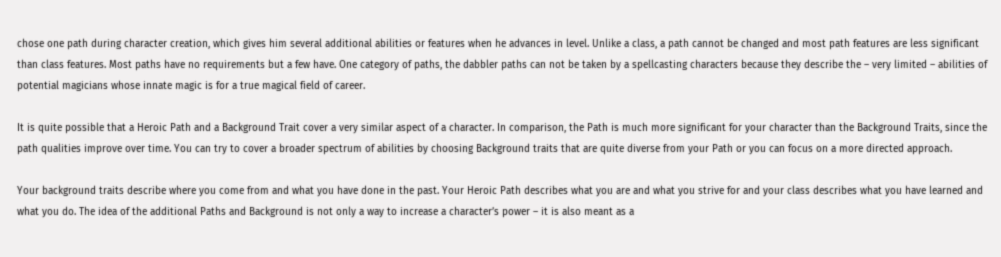chose one path during character creation, which gives him several additional abilities or features when he advances in level. Unlike a class, a path cannot be changed and most path features are less significant than class features. Most paths have no requirements but a few have. One category of paths, the dabbler paths can not be taken by a spellcasting characters because they describe the – very limited – abilities of potential magicians whose innate magic is for a true magical field of career.

It is quite possible that a Heroic Path and a Background Trait cover a very similar aspect of a character. In comparison, the Path is much more significant for your character than the Background Traits, since the path qualities improve over time. You can try to cover a broader spectrum of abilities by choosing Background traits that are quite diverse from your Path or you can focus on a more directed approach.

Your background traits describe where you come from and what you have done in the past. Your Heroic Path describes what you are and what you strive for and your class describes what you have learned and what you do. The idea of the additional Paths and Background is not only a way to increase a character’s power – it is also meant as a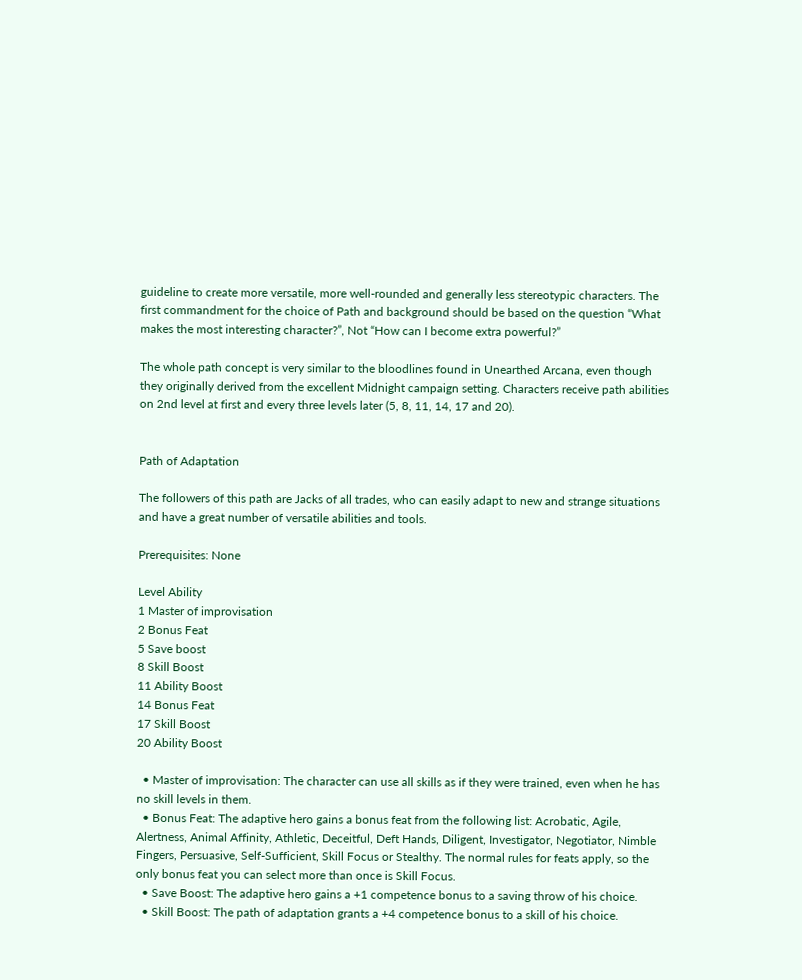guideline to create more versatile, more well-rounded and generally less stereotypic characters. The first commandment for the choice of Path and background should be based on the question “What makes the most interesting character?”, Not “How can I become extra powerful?”

The whole path concept is very similar to the bloodlines found in Unearthed Arcana, even though they originally derived from the excellent Midnight campaign setting. Characters receive path abilities on 2nd level at first and every three levels later (5, 8, 11, 14, 17 and 20).


Path of Adaptation

The followers of this path are Jacks of all trades, who can easily adapt to new and strange situations and have a great number of versatile abilities and tools.

Prerequisites: None

Level Ability
1 Master of improvisation
2 Bonus Feat
5 Save boost
8 Skill Boost
11 Ability Boost
14 Bonus Feat
17 Skill Boost
20 Ability Boost

  • Master of improvisation: The character can use all skills as if they were trained, even when he has no skill levels in them.
  • Bonus Feat: The adaptive hero gains a bonus feat from the following list: Acrobatic, Agile, Alertness, Animal Affinity, Athletic, Deceitful, Deft Hands, Diligent, Investigator, Negotiator, Nimble Fingers, Persuasive, Self-Sufficient, Skill Focus or Stealthy. The normal rules for feats apply, so the only bonus feat you can select more than once is Skill Focus.
  • Save Boost: The adaptive hero gains a +1 competence bonus to a saving throw of his choice.
  • Skill Boost: The path of adaptation grants a +4 competence bonus to a skill of his choice.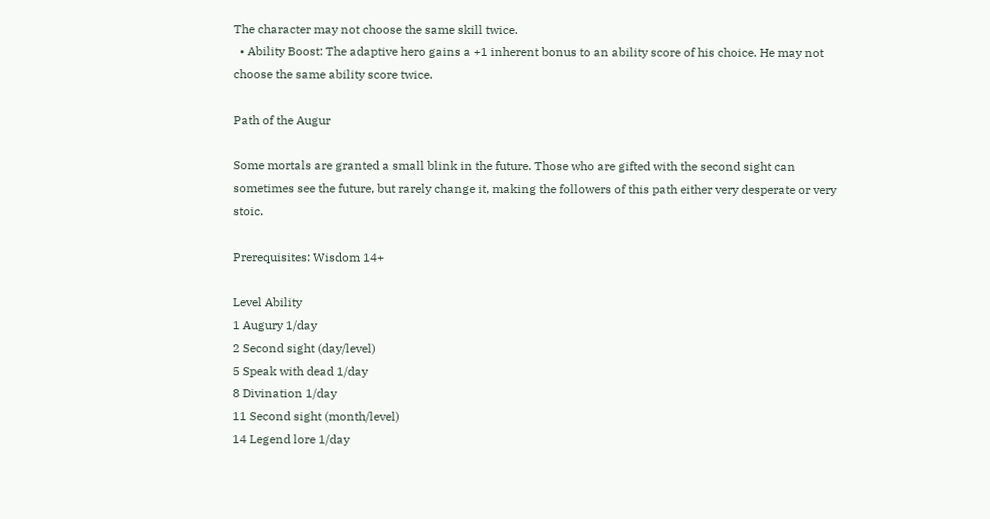The character may not choose the same skill twice.
  • Ability Boost: The adaptive hero gains a +1 inherent bonus to an ability score of his choice. He may not choose the same ability score twice.

Path of the Augur

Some mortals are granted a small blink in the future. Those who are gifted with the second sight can sometimes see the future, but rarely change it, making the followers of this path either very desperate or very stoic.

Prerequisites: Wisdom 14+

Level Ability
1 Augury 1/day
2 Second sight (day/level)
5 Speak with dead 1/day
8 Divination 1/day
11 Second sight (month/level)
14 Legend lore 1/day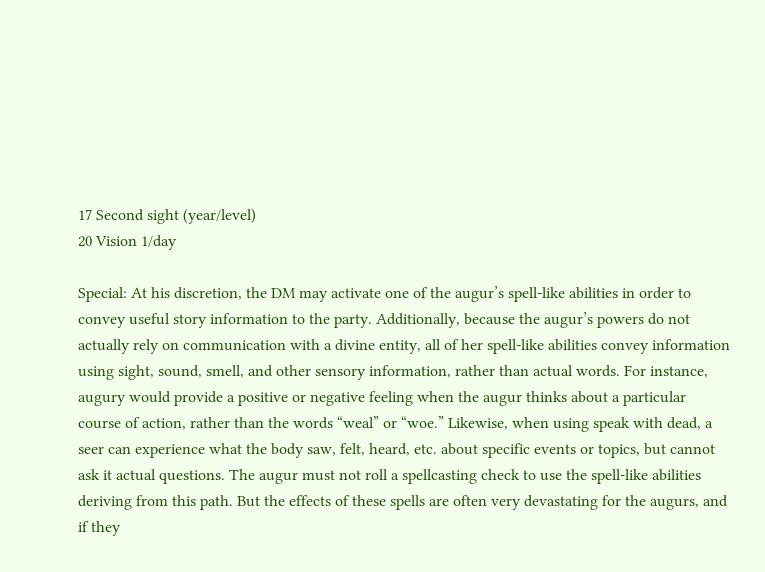17 Second sight (year/level)
20 Vision 1/day

Special: At his discretion, the DM may activate one of the augur’s spell-like abilities in order to convey useful story information to the party. Additionally, because the augur’s powers do not actually rely on communication with a divine entity, all of her spell-like abilities convey information using sight, sound, smell, and other sensory information, rather than actual words. For instance, augury would provide a positive or negative feeling when the augur thinks about a particular course of action, rather than the words “weal” or “woe.” Likewise, when using speak with dead, a seer can experience what the body saw, felt, heard, etc. about specific events or topics, but cannot ask it actual questions. The augur must not roll a spellcasting check to use the spell-like abilities deriving from this path. But the effects of these spells are often very devastating for the augurs, and if they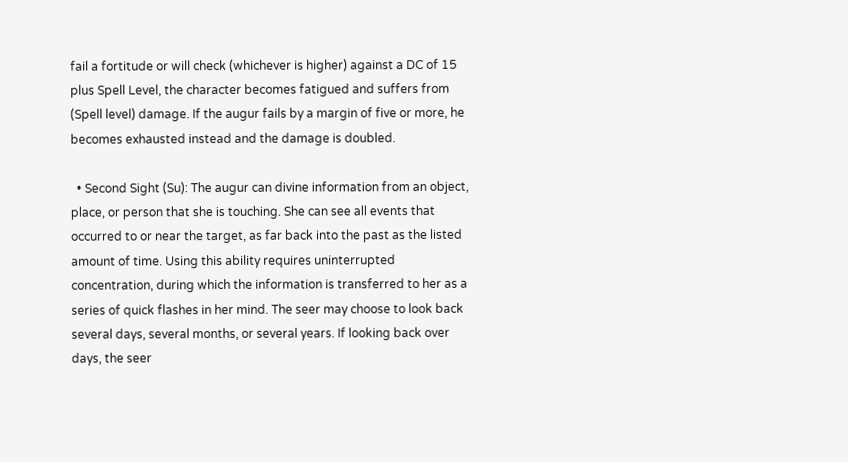fail a fortitude or will check (whichever is higher) against a DC of 15 plus Spell Level, the character becomes fatigued and suffers from (Spell level) damage. If the augur fails by a margin of five or more, he becomes exhausted instead and the damage is doubled.

  • Second Sight (Su): The augur can divine information from an object, place, or person that she is touching. She can see all events that occurred to or near the target, as far back into the past as the listed amount of time. Using this ability requires uninterrupted concentration, during which the information is transferred to her as a series of quick flashes in her mind. The seer may choose to look back several days, several months, or several years. If looking back over days, the seer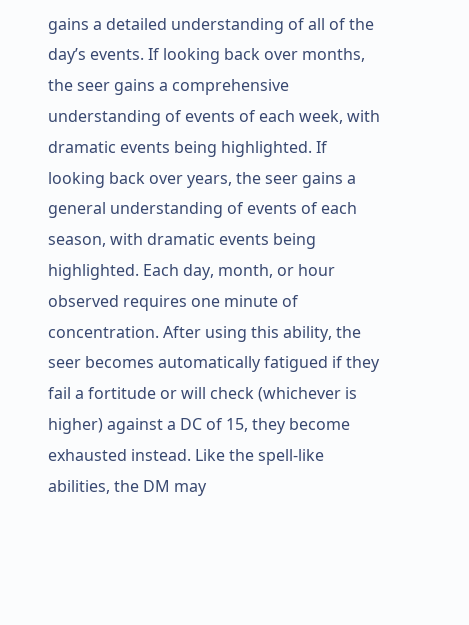gains a detailed understanding of all of the day’s events. If looking back over months, the seer gains a comprehensive understanding of events of each week, with dramatic events being highlighted. If looking back over years, the seer gains a general understanding of events of each season, with dramatic events being highlighted. Each day, month, or hour observed requires one minute of concentration. After using this ability, the seer becomes automatically fatigued if they fail a fortitude or will check (whichever is higher) against a DC of 15, they become exhausted instead. Like the spell-like abilities, the DM may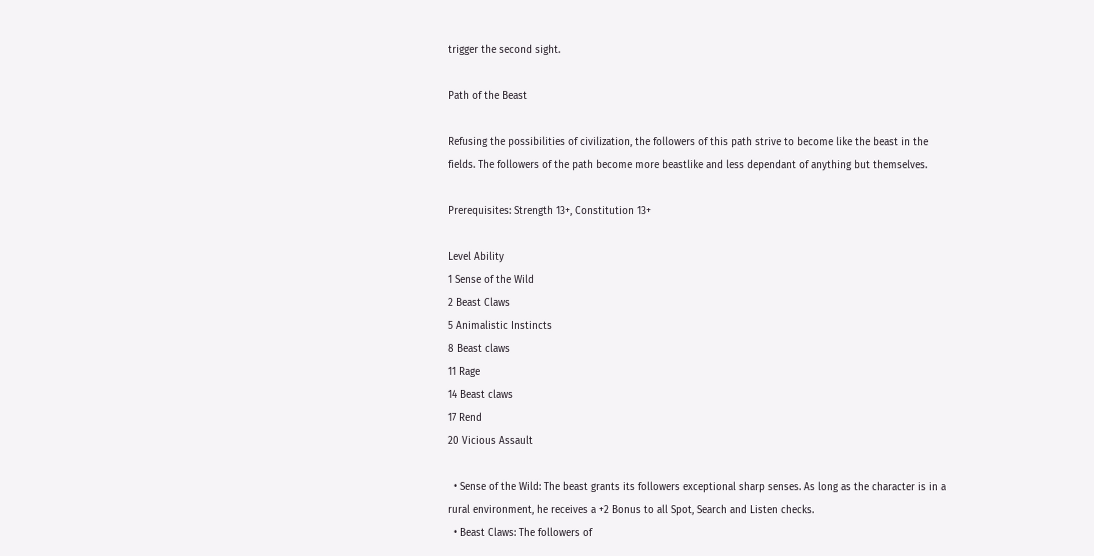trigger the second sight.

Path of the Beast

Refusing the possibilities of civilization, the followers of this path strive to become like the beast in the fields. The followers of the path become more beastlike and less dependant of anything but themselves.

Prerequisites: Strength 13+, Constitution 13+

Level Ability
1 Sense of the Wild
2 Beast Claws
5 Animalistic Instincts
8 Beast claws
11 Rage
14 Beast claws
17 Rend
20 Vicious Assault

  • Sense of the Wild: The beast grants its followers exceptional sharp senses. As long as the character is in a rural environment, he receives a +2 Bonus to all Spot, Search and Listen checks.
  • Beast Claws: The followers of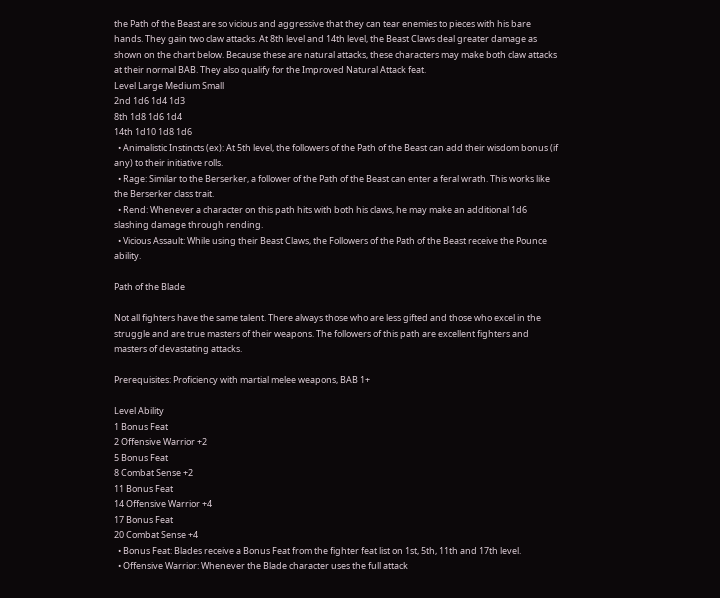the Path of the Beast are so vicious and aggressive that they can tear enemies to pieces with his bare hands. They gain two claw attacks. At 8th level and 14th level, the Beast Claws deal greater damage as shown on the chart below. Because these are natural attacks, these characters may make both claw attacks at their normal BAB. They also qualify for the Improved Natural Attack feat.
Level Large Medium Small
2nd 1d6 1d4 1d3
8th 1d8 1d6 1d4
14th 1d10 1d8 1d6
  • Animalistic Instincts (ex): At 5th level, the followers of the Path of the Beast can add their wisdom bonus (if any) to their initiative rolls.
  • Rage: Similar to the Berserker, a follower of the Path of the Beast can enter a feral wrath. This works like the Berserker class trait.
  • Rend: Whenever a character on this path hits with both his claws, he may make an additional 1d6 slashing damage through rending.
  • Vicious Assault: While using their Beast Claws, the Followers of the Path of the Beast receive the Pounce ability.

Path of the Blade

Not all fighters have the same talent. There always those who are less gifted and those who excel in the struggle and are true masters of their weapons. The followers of this path are excellent fighters and masters of devastating attacks.

Prerequisites: Proficiency with martial melee weapons, BAB 1+

Level Ability
1 Bonus Feat
2 Offensive Warrior +2
5 Bonus Feat
8 Combat Sense +2
11 Bonus Feat
14 Offensive Warrior +4
17 Bonus Feat
20 Combat Sense +4
  • Bonus Feat: Blades receive a Bonus Feat from the fighter feat list on 1st, 5th, 11th and 17th level.
  • Offensive Warrior: Whenever the Blade character uses the full attack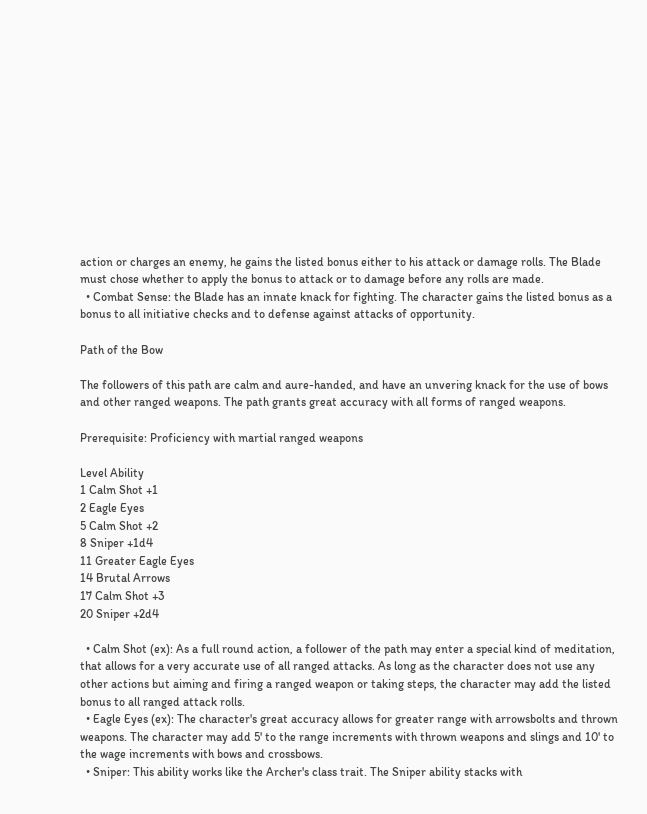action or charges an enemy, he gains the listed bonus either to his attack or damage rolls. The Blade must chose whether to apply the bonus to attack or to damage before any rolls are made.
  • Combat Sense: the Blade has an innate knack for fighting. The character gains the listed bonus as a bonus to all initiative checks and to defense against attacks of opportunity.

Path of the Bow

The followers of this path are calm and aure-handed, and have an unvering knack for the use of bows and other ranged weapons. The path grants great accuracy with all forms of ranged weapons.

Prerequisite: Proficiency with martial ranged weapons

Level Ability
1 Calm Shot +1
2 Eagle Eyes
5 Calm Shot +2
8 Sniper +1d4
11 Greater Eagle Eyes
14 Brutal Arrows
17 Calm Shot +3
20 Sniper +2d4

  • Calm Shot (ex): As a full round action, a follower of the path may enter a special kind of meditation, that allows for a very accurate use of all ranged attacks. As long as the character does not use any other actions but aiming and firing a ranged weapon or taking steps, the character may add the listed bonus to all ranged attack rolls.
  • Eagle Eyes (ex): The character's great accuracy allows for greater range with arrowsbolts and thrown weapons. The character may add 5' to the range increments with thrown weapons and slings and 10' to the wage increments with bows and crossbows.
  • Sniper: This ability works like the Archer's class trait. The Sniper ability stacks with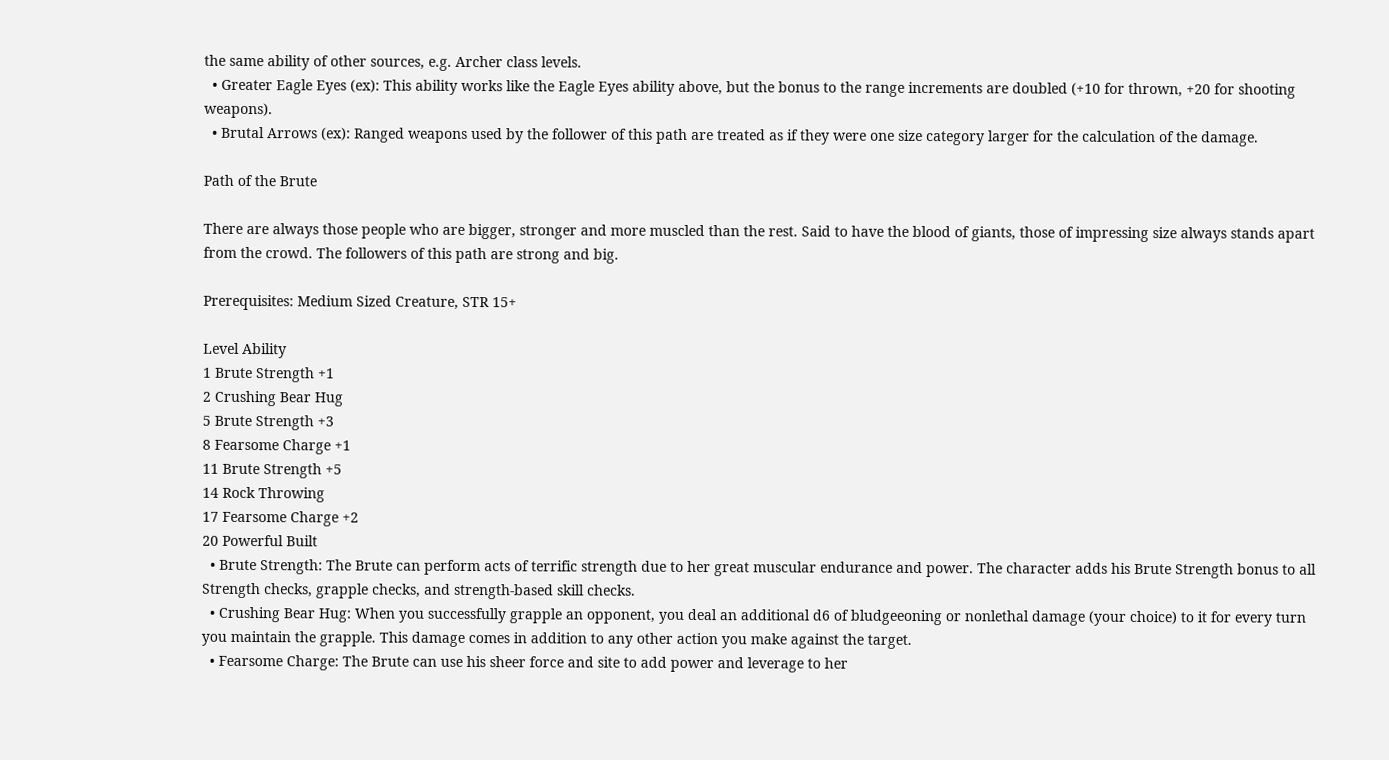the same ability of other sources, e.g. Archer class levels.
  • Greater Eagle Eyes (ex): This ability works like the Eagle Eyes ability above, but the bonus to the range increments are doubled (+10 for thrown, +20 for shooting weapons).
  • Brutal Arrows (ex): Ranged weapons used by the follower of this path are treated as if they were one size category larger for the calculation of the damage.

Path of the Brute

There are always those people who are bigger, stronger and more muscled than the rest. Said to have the blood of giants, those of impressing size always stands apart from the crowd. The followers of this path are strong and big.

Prerequisites: Medium Sized Creature, STR 15+

Level Ability
1 Brute Strength +1
2 Crushing Bear Hug
5 Brute Strength +3
8 Fearsome Charge +1
11 Brute Strength +5
14 Rock Throwing
17 Fearsome Charge +2
20 Powerful Built
  • Brute Strength: The Brute can perform acts of terrific strength due to her great muscular endurance and power. The character adds his Brute Strength bonus to all Strength checks, grapple checks, and strength-based skill checks.
  • Crushing Bear Hug: When you successfully grapple an opponent, you deal an additional d6 of bludgeeoning or nonlethal damage (your choice) to it for every turn you maintain the grapple. This damage comes in addition to any other action you make against the target.
  • Fearsome Charge: The Brute can use his sheer force and site to add power and leverage to her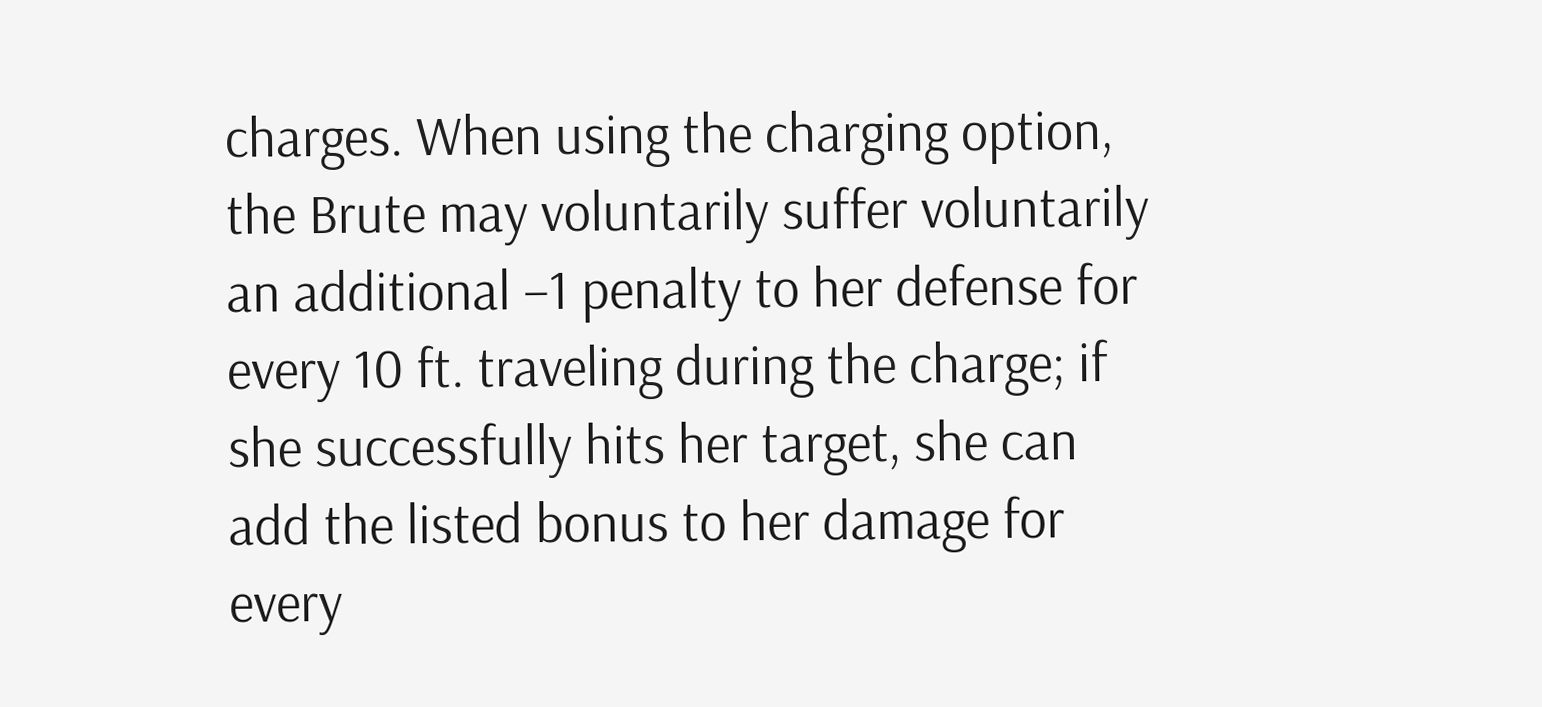charges. When using the charging option, the Brute may voluntarily suffer voluntarily an additional –1 penalty to her defense for every 10 ft. traveling during the charge; if she successfully hits her target, she can add the listed bonus to her damage for every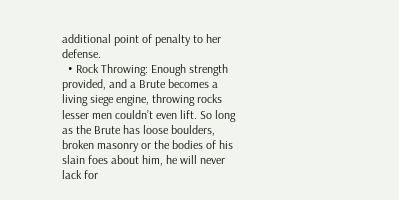additional point of penalty to her defense.
  • Rock Throwing: Enough strength provided, and a Brute becomes a living siege engine, throwing rocks lesser men couldn’t even lift. So long as the Brute has loose boulders, broken masonry or the bodies of his slain foes about him, he will never lack for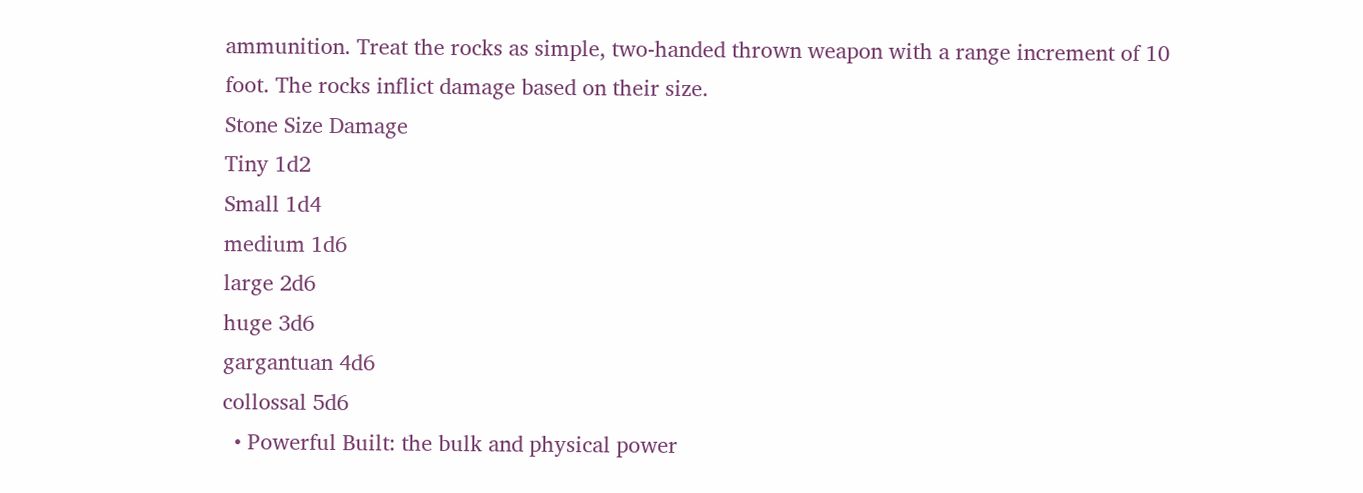ammunition. Treat the rocks as simple, two-handed thrown weapon with a range increment of 10 foot. The rocks inflict damage based on their size.
Stone Size Damage
Tiny 1d2
Small 1d4
medium 1d6
large 2d6
huge 3d6
gargantuan 4d6
collossal 5d6
  • Powerful Built: the bulk and physical power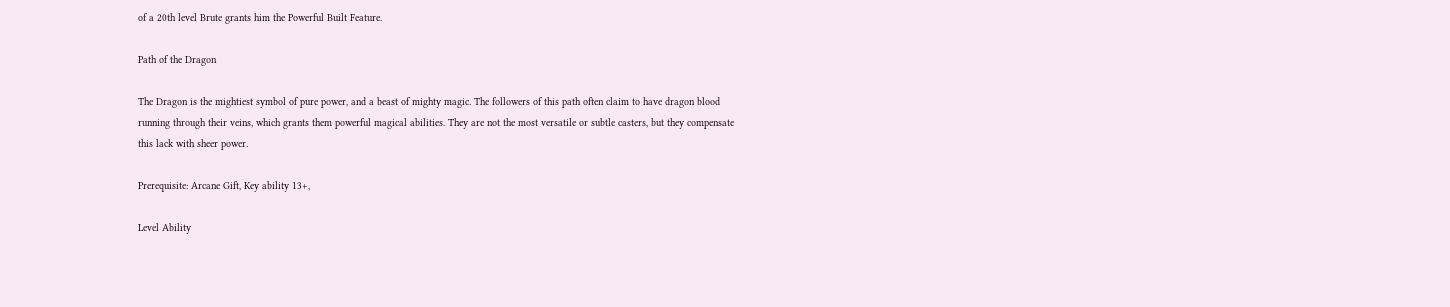of a 20th level Brute grants him the Powerful Built Feature.

Path of the Dragon

The Dragon is the mightiest symbol of pure power, and a beast of mighty magic. The followers of this path often claim to have dragon blood running through their veins, which grants them powerful magical abilities. They are not the most versatile or subtle casters, but they compensate this lack with sheer power.

Prerequisite: Arcane Gift, Key ability 13+,

Level Ability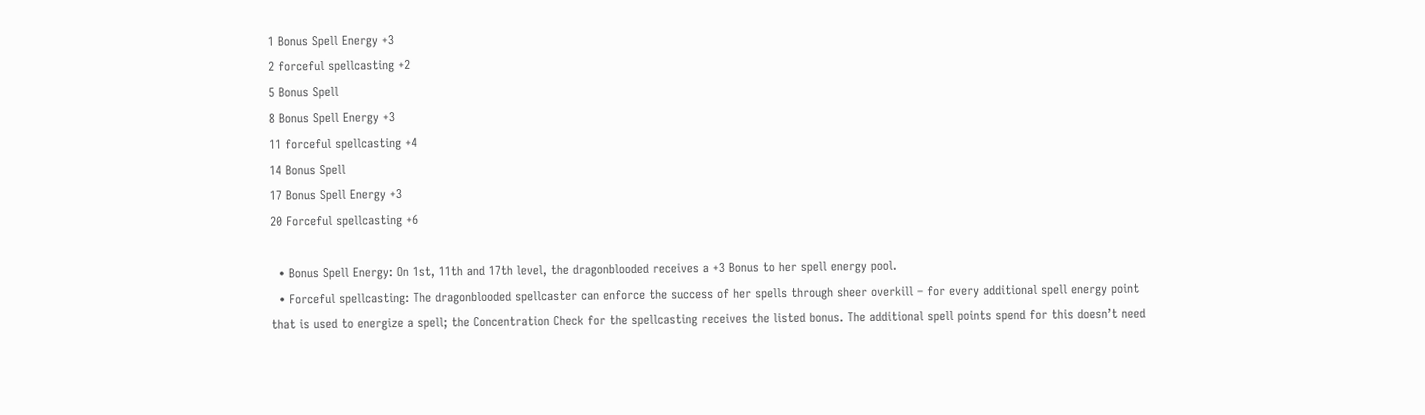1 Bonus Spell Energy +3
2 forceful spellcasting +2
5 Bonus Spell
8 Bonus Spell Energy +3
11 forceful spellcasting +4
14 Bonus Spell
17 Bonus Spell Energy +3
20 Forceful spellcasting +6

  • Bonus Spell Energy: On 1st, 11th and 17th level, the dragonblooded receives a +3 Bonus to her spell energy pool.
  • Forceful spellcasting: The dragonblooded spellcaster can enforce the success of her spells through sheer overkill – for every additional spell energy point that is used to energize a spell; the Concentration Check for the spellcasting receives the listed bonus. The additional spell points spend for this doesn’t need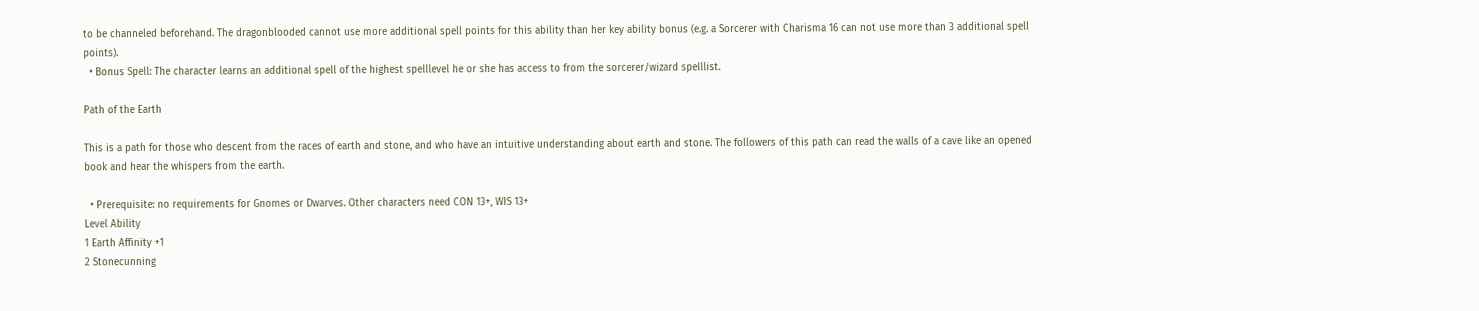to be channeled beforehand. The dragonblooded cannot use more additional spell points for this ability than her key ability bonus (e.g. a Sorcerer with Charisma 16 can not use more than 3 additional spell points).
  • Bonus Spell: The character learns an additional spell of the highest spelllevel he or she has access to from the sorcerer/wizard spelllist.

Path of the Earth

This is a path for those who descent from the races of earth and stone, and who have an intuitive understanding about earth and stone. The followers of this path can read the walls of a cave like an opened book and hear the whispers from the earth.

  • Prerequisite: no requirements for Gnomes or Dwarves. Other characters need CON 13+, WIS 13+
Level Ability
1 Earth Affinity +1
2 Stonecunning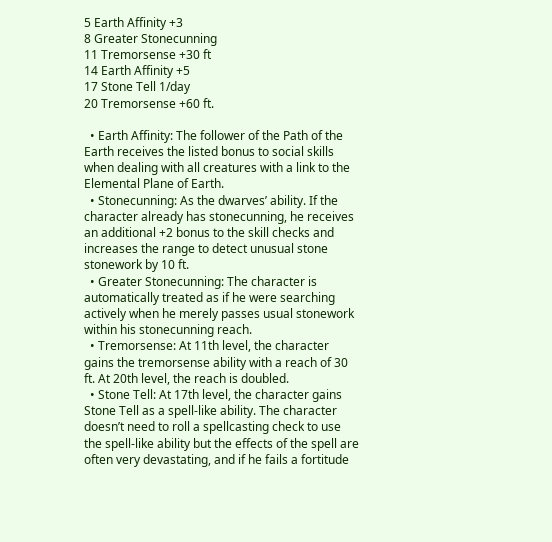5 Earth Affinity +3
8 Greater Stonecunning
11 Tremorsense +30 ft
14 Earth Affinity +5
17 Stone Tell 1/day
20 Tremorsense +60 ft.

  • Earth Affinity: The follower of the Path of the Earth receives the listed bonus to social skills when dealing with all creatures with a link to the Elemental Plane of Earth.
  • Stonecunning: As the dwarves’ ability. If the character already has stonecunning, he receives an additional +2 bonus to the skill checks and increases the range to detect unusual stone stonework by 10 ft.
  • Greater Stonecunning: The character is automatically treated as if he were searching actively when he merely passes usual stonework within his stonecunning reach.
  • Tremorsense: At 11th level, the character gains the tremorsense ability with a reach of 30 ft. At 20th level, the reach is doubled.
  • Stone Tell: At 17th level, the character gains Stone Tell as a spell-like ability. The character doesn’t need to roll a spellcasting check to use the spell-like ability but the effects of the spell are often very devastating, and if he fails a fortitude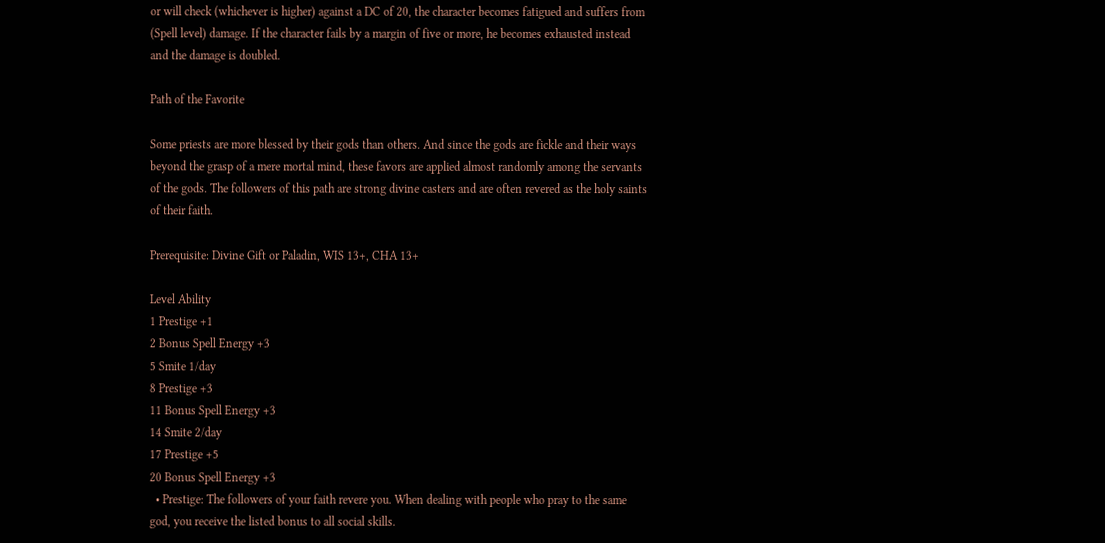or will check (whichever is higher) against a DC of 20, the character becomes fatigued and suffers from (Spell level) damage. If the character fails by a margin of five or more, he becomes exhausted instead and the damage is doubled.

Path of the Favorite

Some priests are more blessed by their gods than others. And since the gods are fickle and their ways beyond the grasp of a mere mortal mind, these favors are applied almost randomly among the servants of the gods. The followers of this path are strong divine casters and are often revered as the holy saints of their faith.

Prerequisite: Divine Gift or Paladin, WIS 13+, CHA 13+

Level Ability
1 Prestige +1
2 Bonus Spell Energy +3
5 Smite 1/day
8 Prestige +3
11 Bonus Spell Energy +3
14 Smite 2/day
17 Prestige +5
20 Bonus Spell Energy +3
  • Prestige: The followers of your faith revere you. When dealing with people who pray to the same god, you receive the listed bonus to all social skills.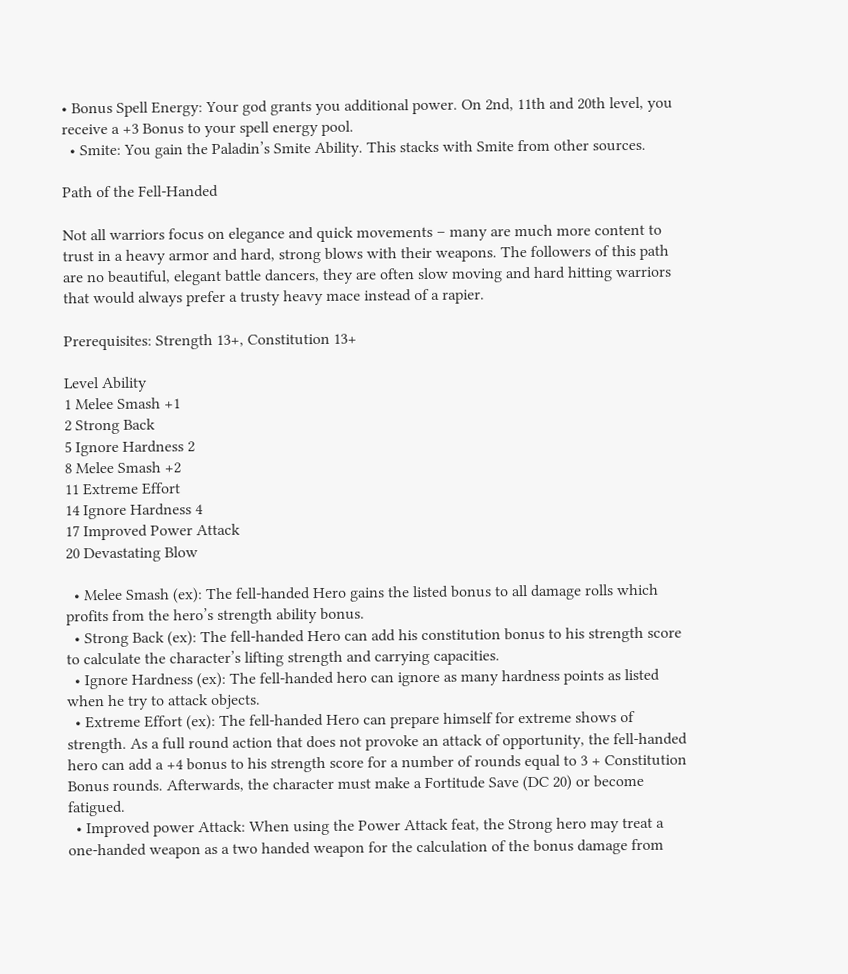• Bonus Spell Energy: Your god grants you additional power. On 2nd, 11th and 20th level, you receive a +3 Bonus to your spell energy pool.
  • Smite: You gain the Paladin’s Smite Ability. This stacks with Smite from other sources.

Path of the Fell-Handed

Not all warriors focus on elegance and quick movements – many are much more content to trust in a heavy armor and hard, strong blows with their weapons. The followers of this path are no beautiful, elegant battle dancers, they are often slow moving and hard hitting warriors that would always prefer a trusty heavy mace instead of a rapier.

Prerequisites: Strength 13+, Constitution 13+

Level Ability
1 Melee Smash +1
2 Strong Back
5 Ignore Hardness 2
8 Melee Smash +2
11 Extreme Effort
14 Ignore Hardness 4
17 Improved Power Attack
20 Devastating Blow

  • Melee Smash (ex): The fell-handed Hero gains the listed bonus to all damage rolls which profits from the hero’s strength ability bonus.
  • Strong Back (ex): The fell-handed Hero can add his constitution bonus to his strength score to calculate the character’s lifting strength and carrying capacities.
  • Ignore Hardness (ex): The fell-handed hero can ignore as many hardness points as listed when he try to attack objects.
  • Extreme Effort (ex): The fell-handed Hero can prepare himself for extreme shows of strength. As a full round action that does not provoke an attack of opportunity, the fell-handed hero can add a +4 bonus to his strength score for a number of rounds equal to 3 + Constitution Bonus rounds. Afterwards, the character must make a Fortitude Save (DC 20) or become fatigued.
  • Improved power Attack: When using the Power Attack feat, the Strong hero may treat a one-handed weapon as a two handed weapon for the calculation of the bonus damage from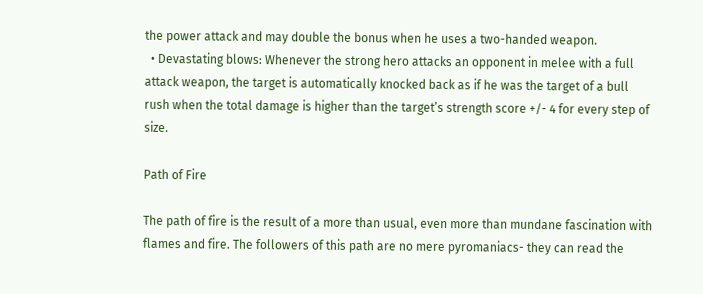the power attack and may double the bonus when he uses a two-handed weapon.
  • Devastating blows: Whenever the strong hero attacks an opponent in melee with a full attack weapon, the target is automatically knocked back as if he was the target of a bull rush when the total damage is higher than the target’s strength score +/- 4 for every step of size.

Path of Fire

The path of fire is the result of a more than usual, even more than mundane fascination with flames and fire. The followers of this path are no mere pyromaniacs- they can read the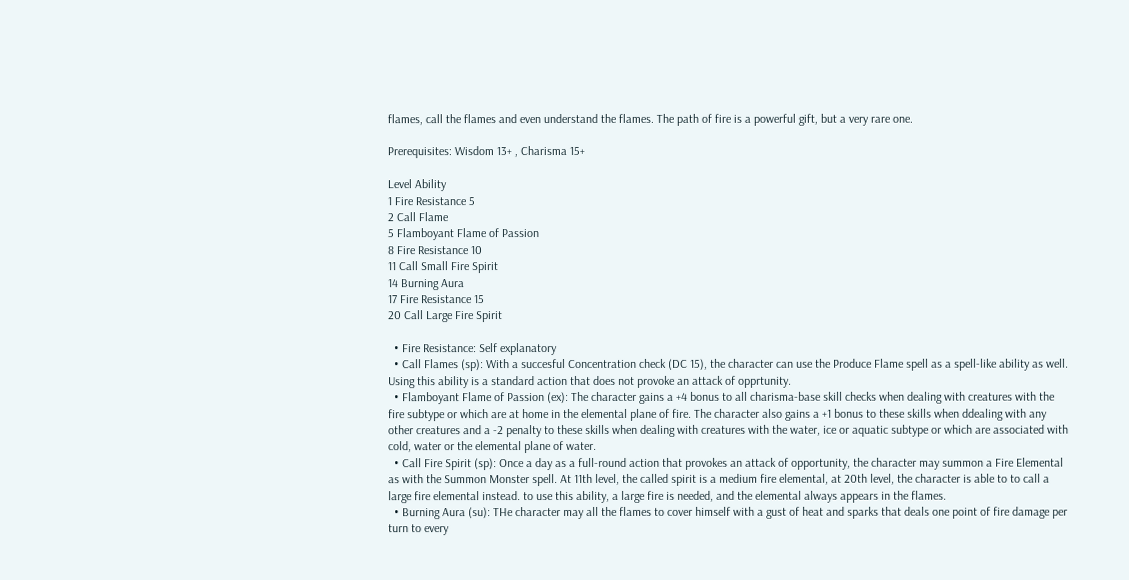flames, call the flames and even understand the flames. The path of fire is a powerful gift, but a very rare one.

Prerequisites: Wisdom 13+ , Charisma 15+

Level Ability
1 Fire Resistance 5
2 Call Flame
5 Flamboyant Flame of Passion
8 Fire Resistance 10
11 Call Small Fire Spirit
14 Burning Aura
17 Fire Resistance 15
20 Call Large Fire Spirit

  • Fire Resistance: Self explanatory
  • Call Flames (sp): With a succesful Concentration check (DC 15), the character can use the Produce Flame spell as a spell-like ability as well. Using this ability is a standard action that does not provoke an attack of opprtunity.
  • Flamboyant Flame of Passion (ex): The character gains a +4 bonus to all charisma-base skill checks when dealing with creatures with the fire subtype or which are at home in the elemental plane of fire. The character also gains a +1 bonus to these skills when ddealing with any other creatures and a -2 penalty to these skills when dealing with creatures with the water, ice or aquatic subtype or which are associated with cold, water or the elemental plane of water.
  • Call Fire Spirit (sp): Once a day as a full-round action that provokes an attack of opportunity, the character may summon a Fire Elemental as with the Summon Monster spell. At 11th level, the called spirit is a medium fire elemental, at 20th level, the character is able to to call a large fire elemental instead. to use this ability, a large fire is needed, and the elemental always appears in the flames.
  • Burning Aura (su): THe character may all the flames to cover himself with a gust of heat and sparks that deals one point of fire damage per turn to every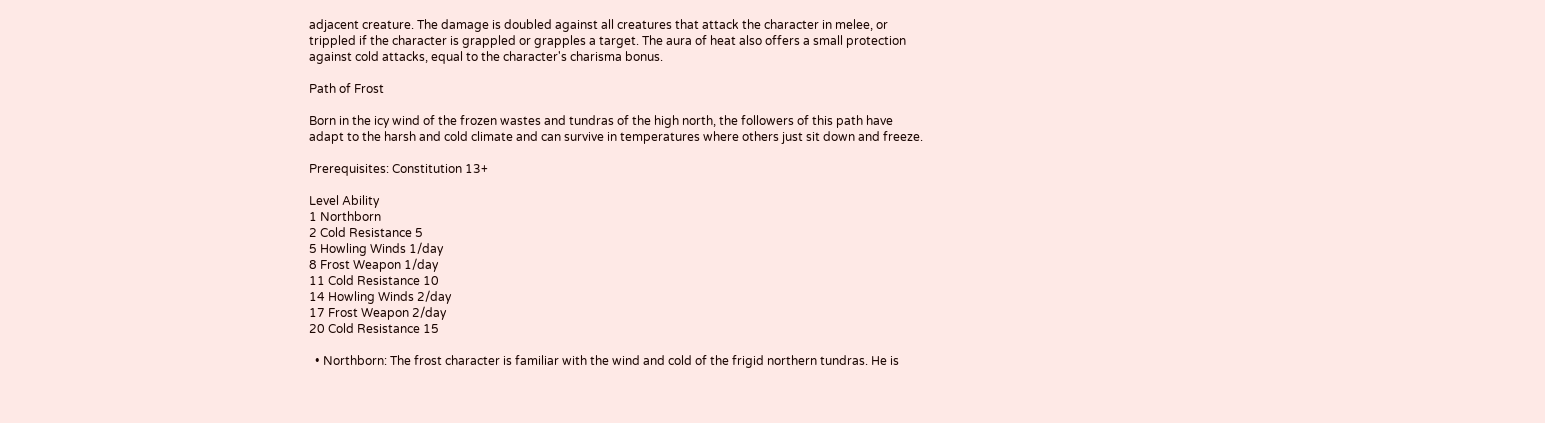adjacent creature. The damage is doubled against all creatures that attack the character in melee, or trippled if the character is grappled or grapples a target. The aura of heat also offers a small protection against cold attacks, equal to the character's charisma bonus.

Path of Frost

Born in the icy wind of the frozen wastes and tundras of the high north, the followers of this path have adapt to the harsh and cold climate and can survive in temperatures where others just sit down and freeze.

Prerequisites: Constitution 13+

Level Ability
1 Northborn
2 Cold Resistance 5
5 Howling Winds 1/day
8 Frost Weapon 1/day
11 Cold Resistance 10
14 Howling Winds 2/day
17 Frost Weapon 2/day
20 Cold Resistance 15

  • Northborn: The frost character is familiar with the wind and cold of the frigid northern tundras. He is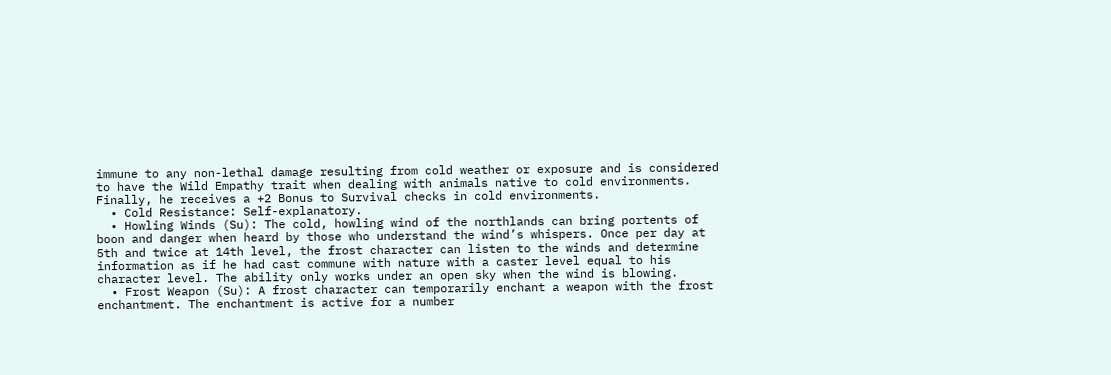immune to any non-lethal damage resulting from cold weather or exposure and is considered to have the Wild Empathy trait when dealing with animals native to cold environments. Finally, he receives a +2 Bonus to Survival checks in cold environments.
  • Cold Resistance: Self-explanatory.
  • Howling Winds (Su): The cold, howling wind of the northlands can bring portents of boon and danger when heard by those who understand the wind’s whispers. Once per day at 5th and twice at 14th level, the frost character can listen to the winds and determine information as if he had cast commune with nature with a caster level equal to his character level. The ability only works under an open sky when the wind is blowing.
  • Frost Weapon (Su): A frost character can temporarily enchant a weapon with the frost enchantment. The enchantment is active for a number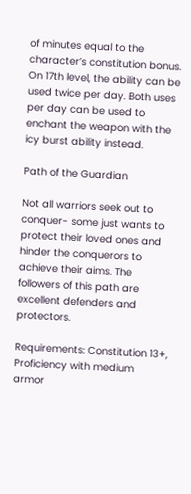of minutes equal to the character’s constitution bonus. On 17th level, the ability can be used twice per day. Both uses per day can be used to enchant the weapon with the icy burst ability instead.

Path of the Guardian

Not all warriors seek out to conquer- some just wants to protect their loved ones and hinder the conquerors to achieve their aims. The followers of this path are excellent defenders and protectors.

Requirements: Constitution 13+, Proficiency with medium armor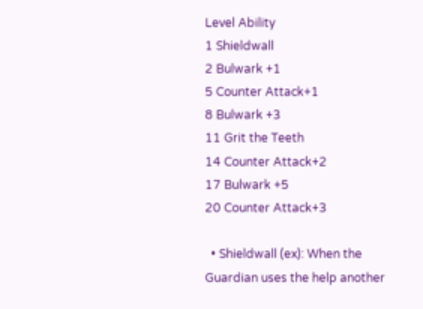Level Ability
1 Shieldwall
2 Bulwark +1
5 Counter Attack+1
8 Bulwark +3
11 Grit the Teeth
14 Counter Attack+2
17 Bulwark +5
20 Counter Attack+3

  • Shieldwall (ex): When the Guardian uses the help another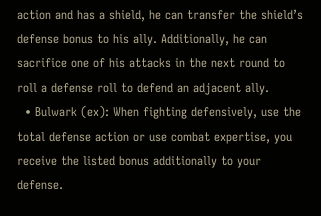action and has a shield, he can transfer the shield’s defense bonus to his ally. Additionally, he can sacrifice one of his attacks in the next round to roll a defense roll to defend an adjacent ally.
  • Bulwark (ex): When fighting defensively, use the total defense action or use combat expertise, you receive the listed bonus additionally to your defense.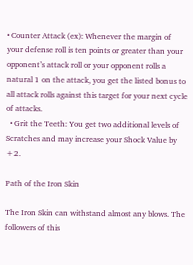• Counter Attack (ex): Whenever the margin of your defense roll is ten points or greater than your opponent’s attack roll or your opponent rolls a natural 1 on the attack, you get the listed bonus to all attack rolls against this target for your next cycle of attacks.
  • Grit the Teeth: You get two additional levels of Scratches and may increase your Shock Value by +2.

Path of the Iron Skin

The Iron Skin can withstand almost any blows. The followers of this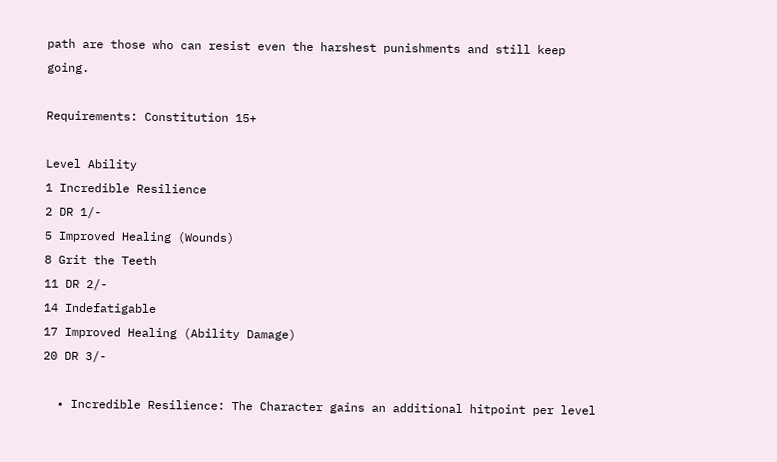path are those who can resist even the harshest punishments and still keep going.

Requirements: Constitution 15+

Level Ability
1 Incredible Resilience
2 DR 1/-
5 Improved Healing (Wounds)
8 Grit the Teeth
11 DR 2/-
14 Indefatigable
17 Improved Healing (Ability Damage)
20 DR 3/-

  • Incredible Resilience: The Character gains an additional hitpoint per level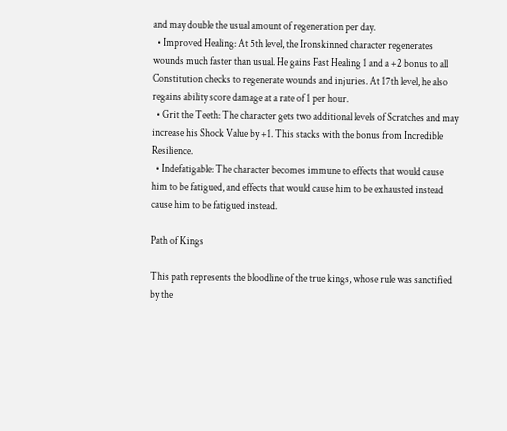and may double the usual amount of regeneration per day.
  • Improved Healing: At 5th level, the Ironskinned character regenerates wounds much faster than usual. He gains Fast Healing 1 and a +2 bonus to all Constitution checks to regenerate wounds and injuries. At 17th level, he also regains ability score damage at a rate of 1 per hour.
  • Grit the Teeth: The character gets two additional levels of Scratches and may increase his Shock Value by +1. This stacks with the bonus from Incredible Resilience.
  • Indefatigable: The character becomes immune to effects that would cause him to be fatigued, and effects that would cause him to be exhausted instead cause him to be fatigued instead.

Path of Kings

This path represents the bloodline of the true kings, whose rule was sanctified by the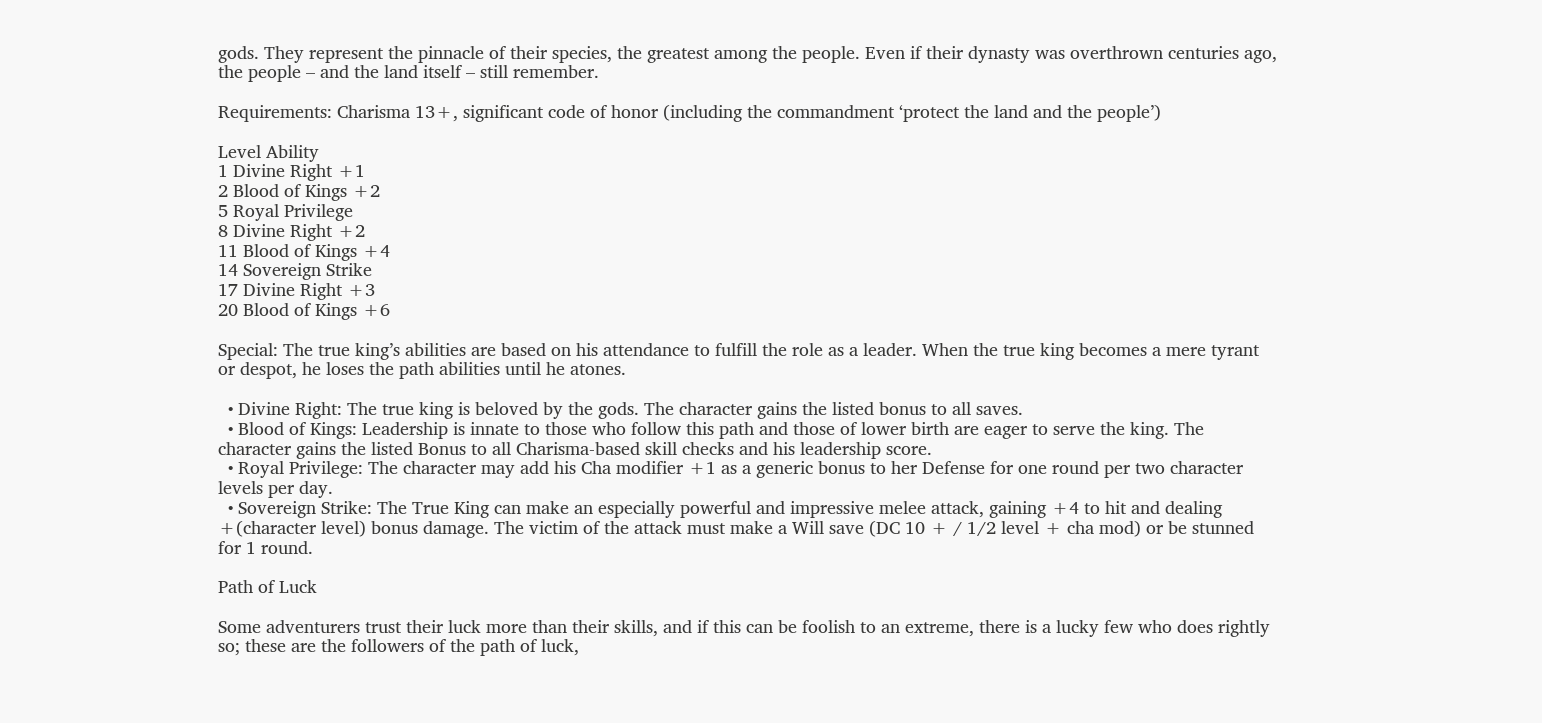gods. They represent the pinnacle of their species, the greatest among the people. Even if their dynasty was overthrown centuries ago, the people – and the land itself – still remember.

Requirements: Charisma 13+, significant code of honor (including the commandment ‘protect the land and the people’)

Level Ability
1 Divine Right +1
2 Blood of Kings +2
5 Royal Privilege
8 Divine Right +2
11 Blood of Kings +4
14 Sovereign Strike
17 Divine Right +3
20 Blood of Kings +6

Special: The true king’s abilities are based on his attendance to fulfill the role as a leader. When the true king becomes a mere tyrant or despot, he loses the path abilities until he atones.

  • Divine Right: The true king is beloved by the gods. The character gains the listed bonus to all saves.
  • Blood of Kings: Leadership is innate to those who follow this path and those of lower birth are eager to serve the king. The character gains the listed Bonus to all Charisma-based skill checks and his leadership score.
  • Royal Privilege: The character may add his Cha modifier +1 as a generic bonus to her Defense for one round per two character levels per day.
  • Sovereign Strike: The True King can make an especially powerful and impressive melee attack, gaining +4 to hit and dealing +(character level) bonus damage. The victim of the attack must make a Will save (DC 10 + / 1/2 level + cha mod) or be stunned for 1 round.

Path of Luck

Some adventurers trust their luck more than their skills, and if this can be foolish to an extreme, there is a lucky few who does rightly so; these are the followers of the path of luck,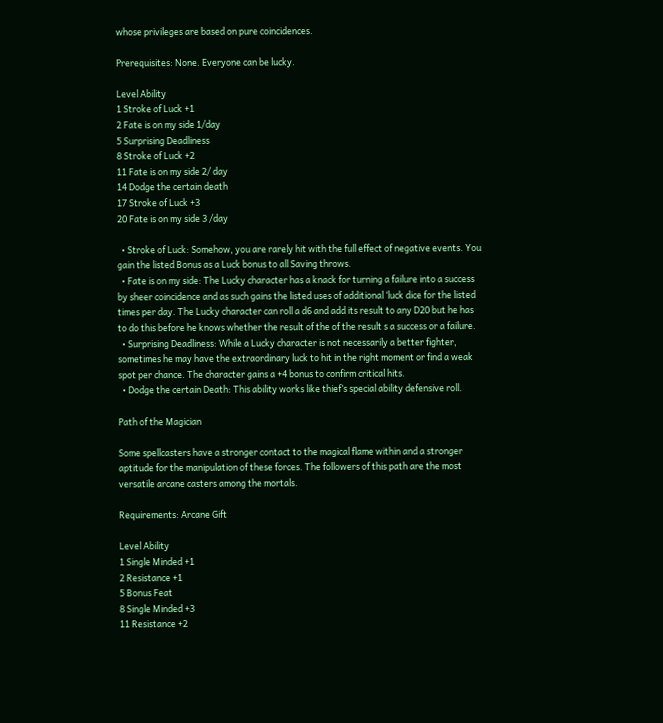whose privileges are based on pure coincidences.

Prerequisites: None. Everyone can be lucky.

Level Ability
1 Stroke of Luck +1
2 Fate is on my side 1/day
5 Surprising Deadliness
8 Stroke of Luck +2
11 Fate is on my side 2/ day
14 Dodge the certain death
17 Stroke of Luck +3
20 Fate is on my side 3 /day

  • Stroke of Luck: Somehow, you are rarely hit with the full effect of negative events. You gain the listed Bonus as a Luck bonus to all Saving throws.
  • Fate is on my side: The Lucky character has a knack for turning a failure into a success by sheer coincidence and as such gains the listed uses of additional ‘luck dice for the listed times per day. The Lucky character can roll a d6 and add its result to any D20 but he has to do this before he knows whether the result of the of the result s a success or a failure.
  • Surprising Deadliness: While a Lucky character is not necessarily a better fighter, sometimes he may have the extraordinary luck to hit in the right moment or find a weak spot per chance. The character gains a +4 bonus to confirm critical hits.
  • Dodge the certain Death: This ability works like thief’s special ability defensive roll.

Path of the Magician

Some spellcasters have a stronger contact to the magical flame within and a stronger aptitude for the manipulation of these forces. The followers of this path are the most versatile arcane casters among the mortals.

Requirements: Arcane Gift

Level Ability
1 Single Minded +1
2 Resistance +1
5 Bonus Feat
8 Single Minded +3
11 Resistance +2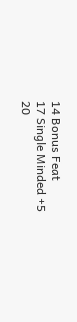14 Bonus Feat
17 Single Minded +5
20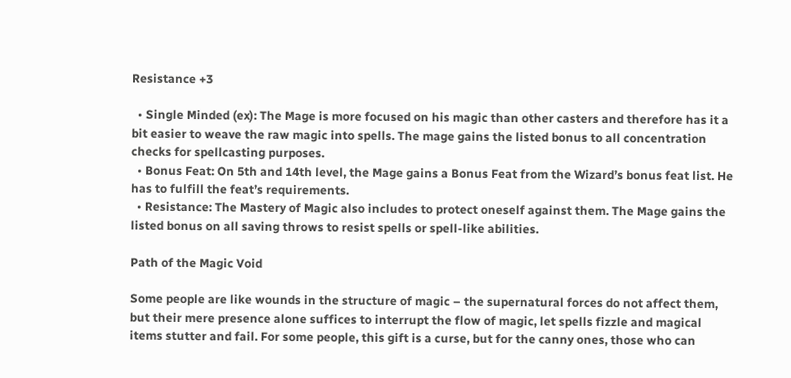Resistance +3

  • Single Minded (ex): The Mage is more focused on his magic than other casters and therefore has it a bit easier to weave the raw magic into spells. The mage gains the listed bonus to all concentration checks for spellcasting purposes.
  • Bonus Feat: On 5th and 14th level, the Mage gains a Bonus Feat from the Wizard’s bonus feat list. He has to fulfill the feat’s requirements.
  • Resistance: The Mastery of Magic also includes to protect oneself against them. The Mage gains the listed bonus on all saving throws to resist spells or spell-like abilities.

Path of the Magic Void

Some people are like wounds in the structure of magic – the supernatural forces do not affect them, but their mere presence alone suffices to interrupt the flow of magic, let spells fizzle and magical items stutter and fail. For some people, this gift is a curse, but for the canny ones, those who can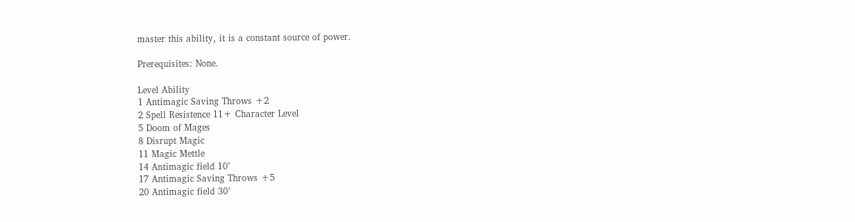master this ability, it is a constant source of power.

Prerequisites: None.

Level Ability
1 Antimagic Saving Throws +2
2 Spell Resistence 11+ Character Level
5 Doom of Mages
8 Disrupt Magic
11 Magic Mettle
14 Antimagic field 10’
17 Antimagic Saving Throws +5
20 Antimagic field 30’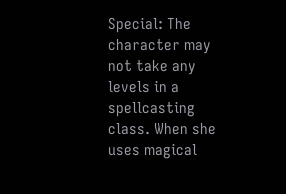Special: The character may not take any levels in a spellcasting class. When she uses magical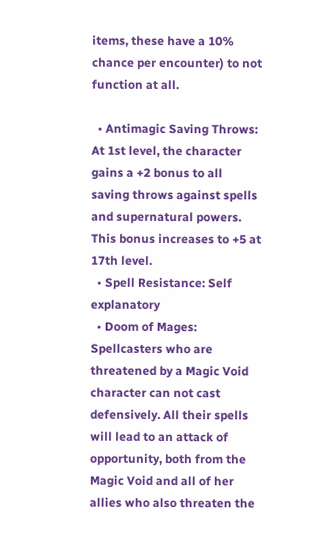items, these have a 10% chance per encounter) to not function at all.

  • Antimagic Saving Throws: At 1st level, the character gains a +2 bonus to all saving throws against spells and supernatural powers. This bonus increases to +5 at 17th level.
  • Spell Resistance: Self explanatory
  • Doom of Mages: Spellcasters who are threatened by a Magic Void character can not cast defensively. All their spells will lead to an attack of opportunity, both from the Magic Void and all of her allies who also threaten the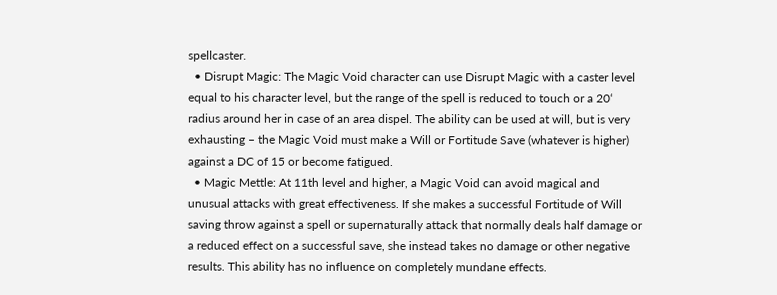spellcaster.
  • Disrupt Magic: The Magic Void character can use Disrupt Magic with a caster level equal to his character level, but the range of the spell is reduced to touch or a 20‘ radius around her in case of an area dispel. The ability can be used at will, but is very exhausting – the Magic Void must make a Will or Fortitude Save (whatever is higher) against a DC of 15 or become fatigued.
  • Magic Mettle: At 11th level and higher, a Magic Void can avoid magical and unusual attacks with great effectiveness. If she makes a successful Fortitude of Will saving throw against a spell or supernaturally attack that normally deals half damage or a reduced effect on a successful save, she instead takes no damage or other negative results. This ability has no influence on completely mundane effects.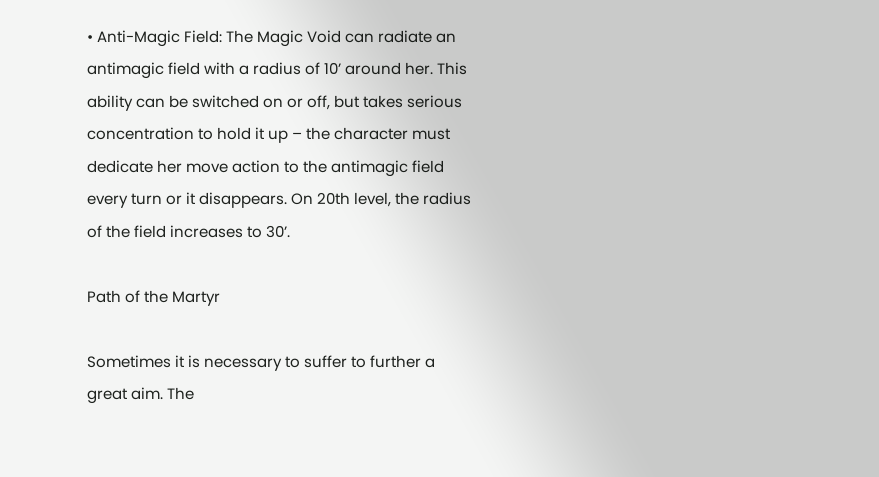• Anti-Magic Field: The Magic Void can radiate an antimagic field with a radius of 10’ around her. This ability can be switched on or off, but takes serious concentration to hold it up – the character must dedicate her move action to the antimagic field every turn or it disappears. On 20th level, the radius of the field increases to 30’.

Path of the Martyr

Sometimes it is necessary to suffer to further a great aim. The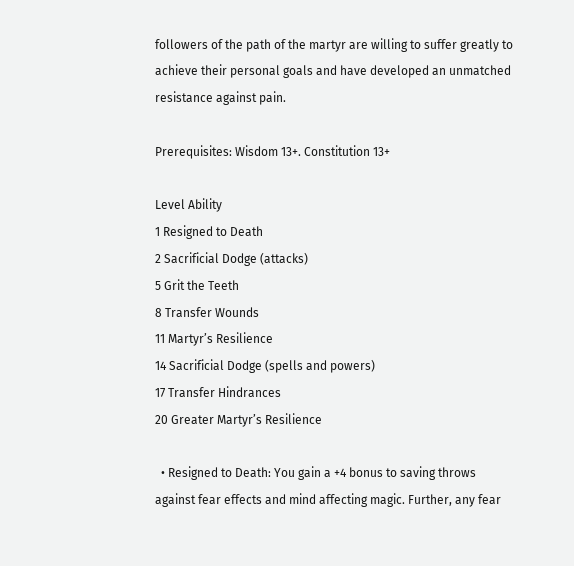followers of the path of the martyr are willing to suffer greatly to achieve their personal goals and have developed an unmatched resistance against pain.

Prerequisites: Wisdom 13+. Constitution 13+

Level Ability
1 Resigned to Death
2 Sacrificial Dodge (attacks)
5 Grit the Teeth
8 Transfer Wounds
11 Martyr’s Resilience
14 Sacrificial Dodge (spells and powers)
17 Transfer Hindrances
20 Greater Martyr’s Resilience

  • Resigned to Death: You gain a +4 bonus to saving throws against fear effects and mind affecting magic. Further, any fear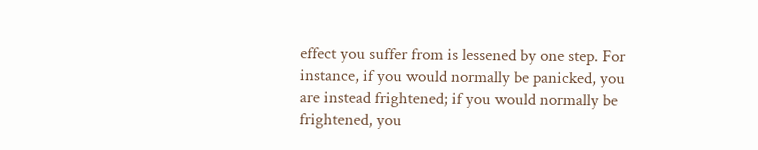effect you suffer from is lessened by one step. For instance, if you would normally be panicked, you are instead frightened; if you would normally be frightened, you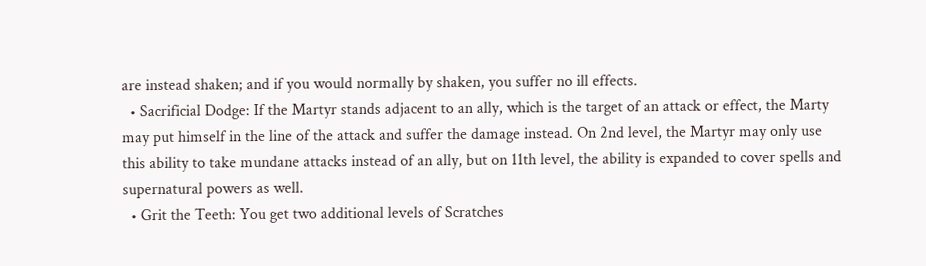are instead shaken; and if you would normally by shaken, you suffer no ill effects.
  • Sacrificial Dodge: If the Martyr stands adjacent to an ally, which is the target of an attack or effect, the Marty may put himself in the line of the attack and suffer the damage instead. On 2nd level, the Martyr may only use this ability to take mundane attacks instead of an ally, but on 11th level, the ability is expanded to cover spells and supernatural powers as well.
  • Grit the Teeth: You get two additional levels of Scratches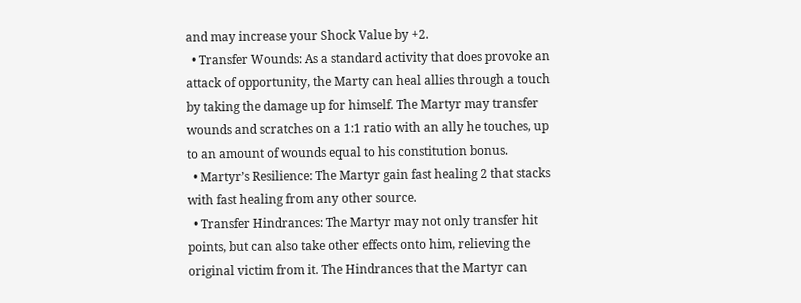and may increase your Shock Value by +2.
  • Transfer Wounds: As a standard activity that does provoke an attack of opportunity, the Marty can heal allies through a touch by taking the damage up for himself. The Martyr may transfer wounds and scratches on a 1:1 ratio with an ally he touches, up to an amount of wounds equal to his constitution bonus.
  • Martyr’s Resilience: The Martyr gain fast healing 2 that stacks with fast healing from any other source.
  • Transfer Hindrances: The Martyr may not only transfer hit points, but can also take other effects onto him, relieving the original victim from it. The Hindrances that the Martyr can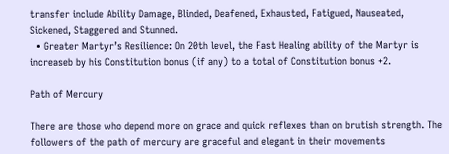transfer include Ability Damage, Blinded, Deafened, Exhausted, Fatigued, Nauseated, Sickened, Staggered and Stunned.
  • Greater Martyr’s Resilience: On 20th level, the Fast Healing ability of the Martyr is increaseb by his Constitution bonus (if any) to a total of Constitution bonus +2.

Path of Mercury

There are those who depend more on grace and quick reflexes than on brutish strength. The followers of the path of mercury are graceful and elegant in their movements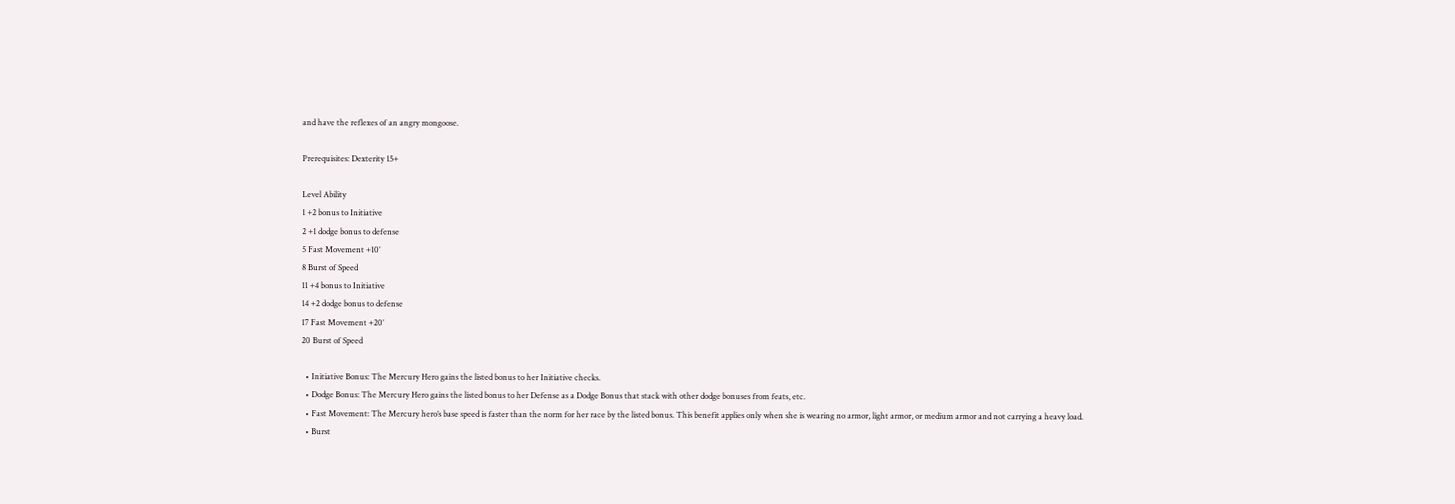and have the reflexes of an angry mongoose.

Prerequisites: Dexterity 15+

Level Ability
1 +2 bonus to Initiative
2 +1 dodge bonus to defense
5 Fast Movement +10’
8 Burst of Speed
11 +4 bonus to Initiative
14 +2 dodge bonus to defense
17 Fast Movement +20’
20 Burst of Speed

  • Initiative Bonus: The Mercury Hero gains the listed bonus to her Initiative checks.
  • Dodge Bonus: The Mercury Hero gains the listed bonus to her Defense as a Dodge Bonus that stack with other dodge bonuses from feats, etc.
  • Fast Movement: The Mercury hero’s base speed is faster than the norm for her race by the listed bonus. This benefit applies only when she is wearing no armor, light armor, or medium armor and not carrying a heavy load.
  • Burst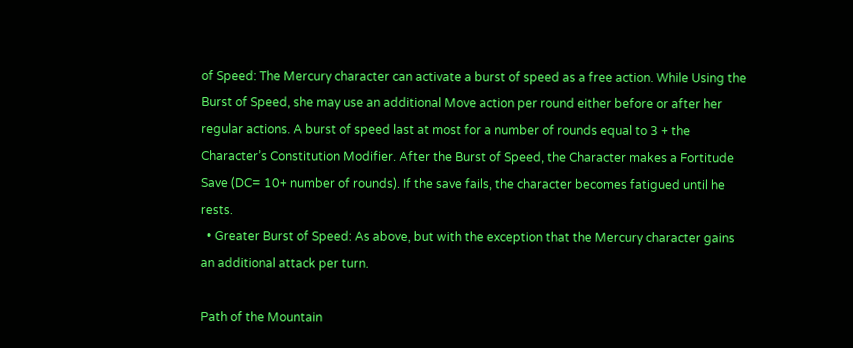of Speed: The Mercury character can activate a burst of speed as a free action. While Using the Burst of Speed, she may use an additional Move action per round either before or after her regular actions. A burst of speed last at most for a number of rounds equal to 3 + the Character’s Constitution Modifier. After the Burst of Speed, the Character makes a Fortitude Save (DC= 10+ number of rounds). If the save fails, the character becomes fatigued until he rests.
  • Greater Burst of Speed: As above, but with the exception that the Mercury character gains an additional attack per turn.

Path of the Mountain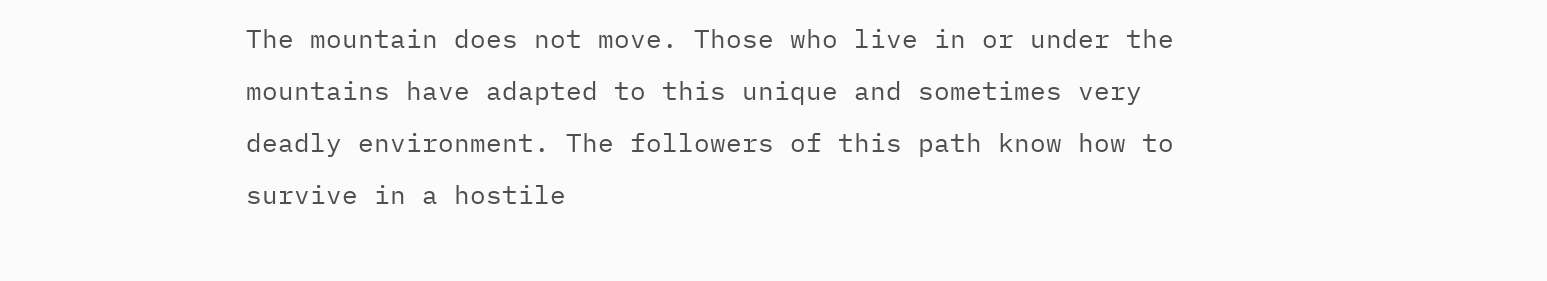The mountain does not move. Those who live in or under the mountains have adapted to this unique and sometimes very deadly environment. The followers of this path know how to survive in a hostile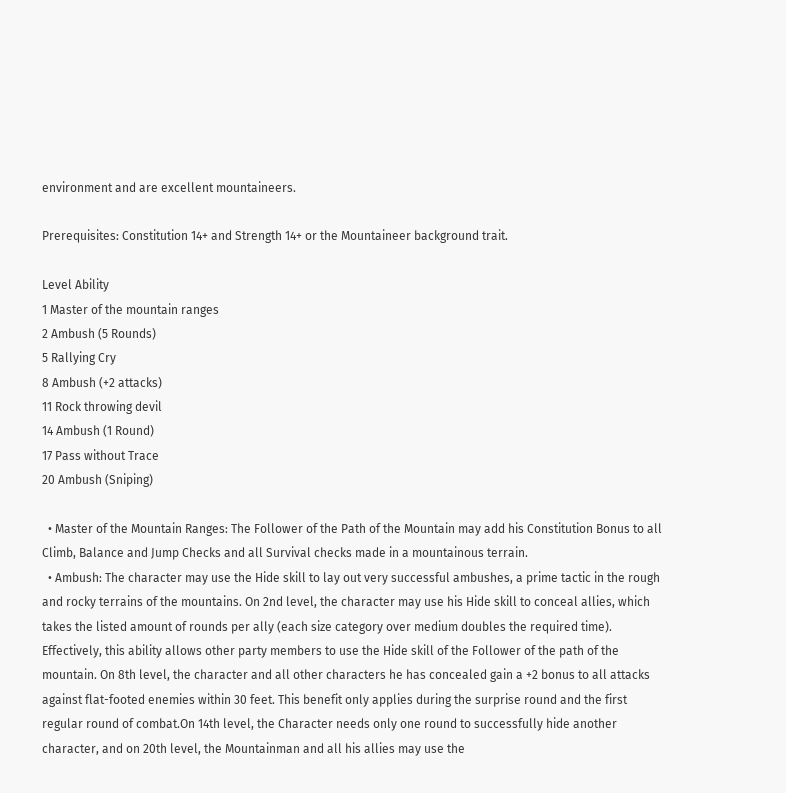environment and are excellent mountaineers.

Prerequisites: Constitution 14+ and Strength 14+ or the Mountaineer background trait.

Level Ability
1 Master of the mountain ranges
2 Ambush (5 Rounds)
5 Rallying Cry
8 Ambush (+2 attacks)
11 Rock throwing devil
14 Ambush (1 Round)
17 Pass without Trace
20 Ambush (Sniping)

  • Master of the Mountain Ranges: The Follower of the Path of the Mountain may add his Constitution Bonus to all Climb, Balance and Jump Checks and all Survival checks made in a mountainous terrain.
  • Ambush: The character may use the Hide skill to lay out very successful ambushes, a prime tactic in the rough and rocky terrains of the mountains. On 2nd level, the character may use his Hide skill to conceal allies, which takes the listed amount of rounds per ally (each size category over medium doubles the required time). Effectively, this ability allows other party members to use the Hide skill of the Follower of the path of the mountain. On 8th level, the character and all other characters he has concealed gain a +2 bonus to all attacks against flat-footed enemies within 30 feet. This benefit only applies during the surprise round and the first regular round of combat.On 14th level, the Character needs only one round to successfully hide another character, and on 20th level, the Mountainman and all his allies may use the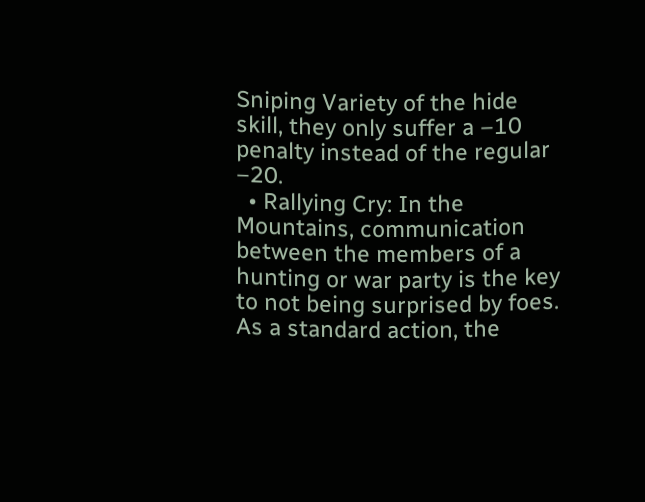Sniping Variety of the hide skill, they only suffer a –10 penalty instead of the regular –20.
  • Rallying Cry: In the Mountains, communication between the members of a hunting or war party is the key to not being surprised by foes. As a standard action, the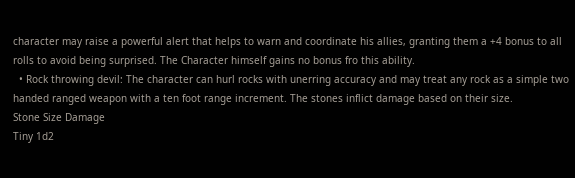character may raise a powerful alert that helps to warn and coordinate his allies, granting them a +4 bonus to all rolls to avoid being surprised. The Character himself gains no bonus fro this ability.
  • Rock throwing devil: The character can hurl rocks with unerring accuracy and may treat any rock as a simple two handed ranged weapon with a ten foot range increment. The stones inflict damage based on their size.
Stone Size Damage
Tiny 1d2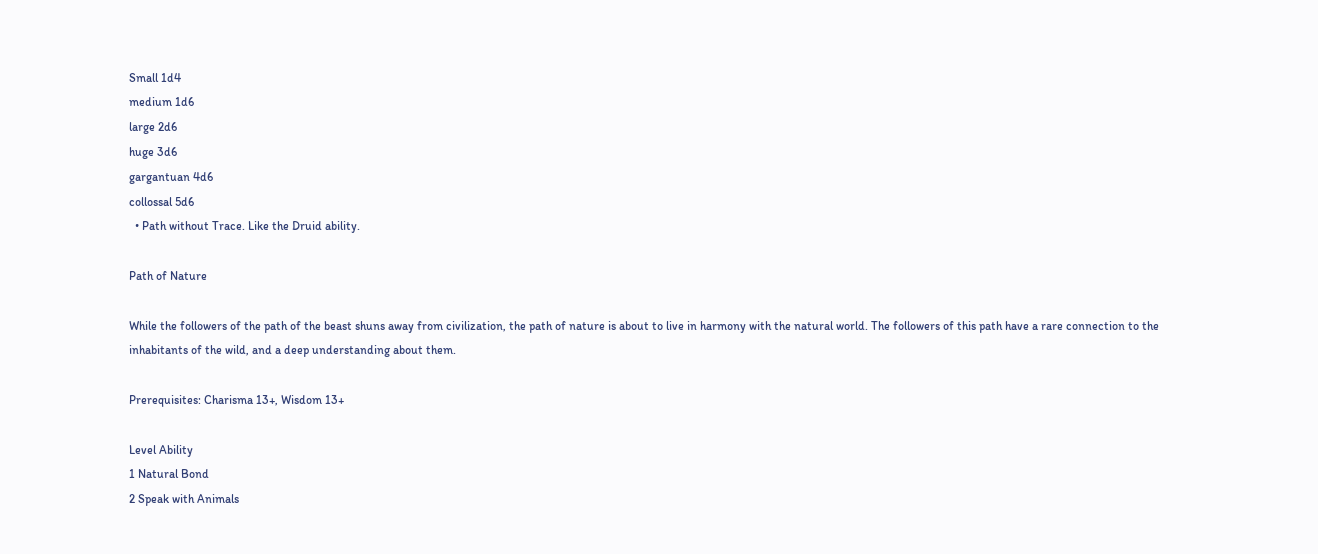Small 1d4
medium 1d6
large 2d6
huge 3d6
gargantuan 4d6
collossal 5d6
  • Path without Trace. Like the Druid ability.

Path of Nature

While the followers of the path of the beast shuns away from civilization, the path of nature is about to live in harmony with the natural world. The followers of this path have a rare connection to the inhabitants of the wild, and a deep understanding about them.

Prerequisites: Charisma 13+, Wisdom 13+

Level Ability
1 Natural Bond
2 Speak with Animals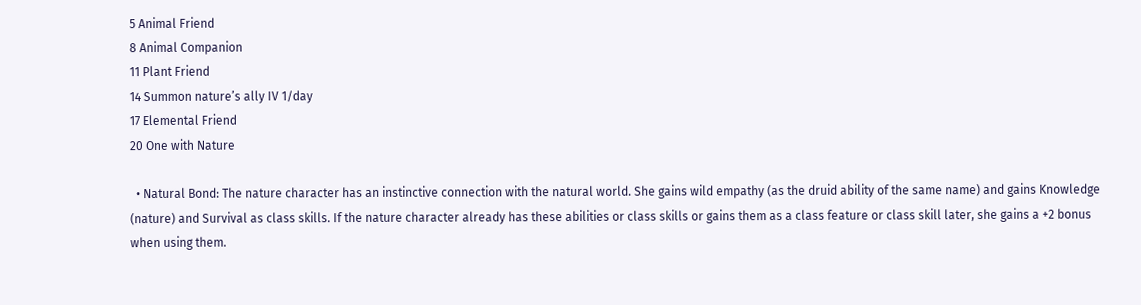5 Animal Friend
8 Animal Companion
11 Plant Friend
14 Summon nature’s ally IV 1/day
17 Elemental Friend
20 One with Nature

  • Natural Bond: The nature character has an instinctive connection with the natural world. She gains wild empathy (as the druid ability of the same name) and gains Knowledge (nature) and Survival as class skills. If the nature character already has these abilities or class skills or gains them as a class feature or class skill later, she gains a +2 bonus when using them.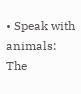• Speak with animals: The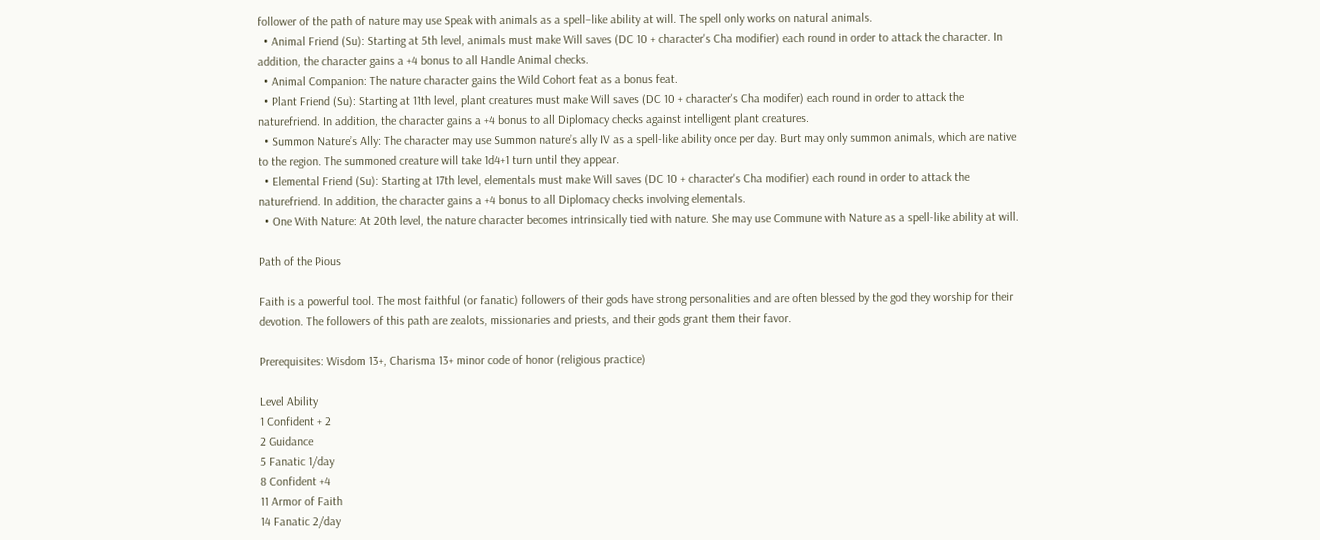follower of the path of nature may use Speak with animals as a spell–like ability at will. The spell only works on natural animals.
  • Animal Friend (Su): Starting at 5th level, animals must make Will saves (DC 10 + character's Cha modifier) each round in order to attack the character. In addition, the character gains a +4 bonus to all Handle Animal checks.
  • Animal Companion: The nature character gains the Wild Cohort feat as a bonus feat.
  • Plant Friend (Su): Starting at 11th level, plant creatures must make Will saves (DC 10 + character's Cha modifer) each round in order to attack the naturefriend. In addition, the character gains a +4 bonus to all Diplomacy checks against intelligent plant creatures.
  • Summon Nature’s Ally: The character may use Summon nature’s ally IV as a spell-like ability once per day. Burt may only summon animals, which are native to the region. The summoned creature will take 1d4+1 turn until they appear.
  • Elemental Friend (Su): Starting at 17th level, elementals must make Will saves (DC 10 + character's Cha modifier) each round in order to attack the naturefriend. In addition, the character gains a +4 bonus to all Diplomacy checks involving elementals.
  • One With Nature: At 20th level, the nature character becomes intrinsically tied with nature. She may use Commune with Nature as a spell-like ability at will.

Path of the Pious

Faith is a powerful tool. The most faithful (or fanatic) followers of their gods have strong personalities and are often blessed by the god they worship for their devotion. The followers of this path are zealots, missionaries and priests, and their gods grant them their favor.

Prerequisites: Wisdom 13+, Charisma 13+ minor code of honor (religious practice)

Level Ability
1 Confident + 2
2 Guidance
5 Fanatic 1/day
8 Confident +4
11 Armor of Faith
14 Fanatic 2/day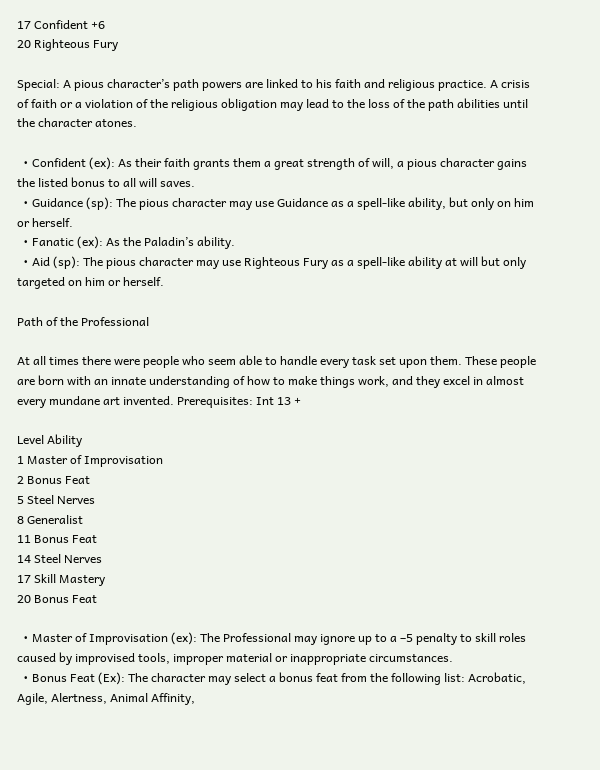17 Confident +6
20 Righteous Fury

Special: A pious character’s path powers are linked to his faith and religious practice. A crisis of faith or a violation of the religious obligation may lead to the loss of the path abilities until the character atones.

  • Confident (ex): As their faith grants them a great strength of will, a pious character gains the listed bonus to all will saves.
  • Guidance (sp): The pious character may use Guidance as a spell-like ability, but only on him or herself.
  • Fanatic (ex): As the Paladin’s ability.
  • Aid (sp): The pious character may use Righteous Fury as a spell-like ability at will but only targeted on him or herself.

Path of the Professional

At all times there were people who seem able to handle every task set upon them. These people are born with an innate understanding of how to make things work, and they excel in almost every mundane art invented. Prerequisites: Int 13 +

Level Ability
1 Master of Improvisation
2 Bonus Feat
5 Steel Nerves
8 Generalist
11 Bonus Feat
14 Steel Nerves
17 Skill Mastery
20 Bonus Feat

  • Master of Improvisation (ex): The Professional may ignore up to a –5 penalty to skill roles caused by improvised tools, improper material or inappropriate circumstances.
  • Bonus Feat (Ex): The character may select a bonus feat from the following list: Acrobatic, Agile, Alertness, Animal Affinity,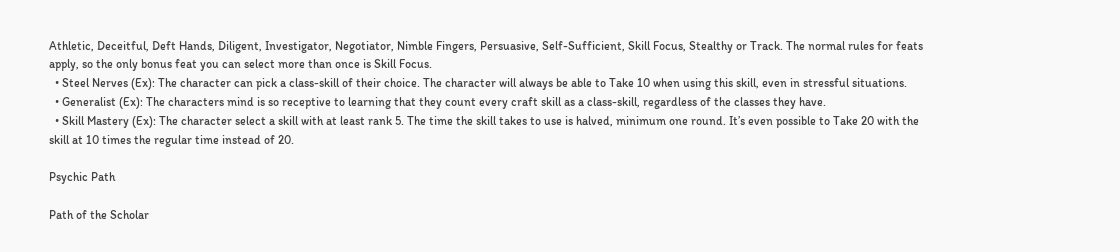Athletic, Deceitful, Deft Hands, Diligent, Investigator, Negotiator, Nimble Fingers, Persuasive, Self-Sufficient, Skill Focus, Stealthy or Track. The normal rules for feats apply, so the only bonus feat you can select more than once is Skill Focus.
  • Steel Nerves (Ex): The character can pick a class-skill of their choice. The character will always be able to Take 10 when using this skill, even in stressful situations.
  • Generalist (Ex): The characters mind is so receptive to learning that they count every craft skill as a class-skill, regardless of the classes they have.
  • Skill Mastery (Ex): The character select a skill with at least rank 5. The time the skill takes to use is halved, minimum one round. It’s even possible to Take 20 with the skill at 10 times the regular time instead of 20.

Psychic Path

Path of the Scholar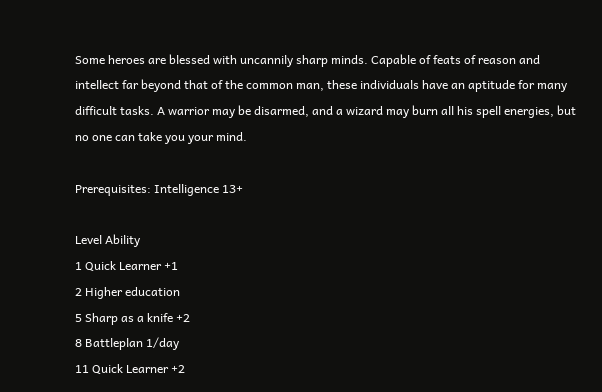Some heroes are blessed with uncannily sharp minds. Capable of feats of reason and intellect far beyond that of the common man, these individuals have an aptitude for many difficult tasks. A warrior may be disarmed, and a wizard may burn all his spell energies, but no one can take you your mind.

Prerequisites: Intelligence 13+

Level Ability
1 Quick Learner +1
2 Higher education
5 Sharp as a knife +2
8 Battleplan 1/day
11 Quick Learner +2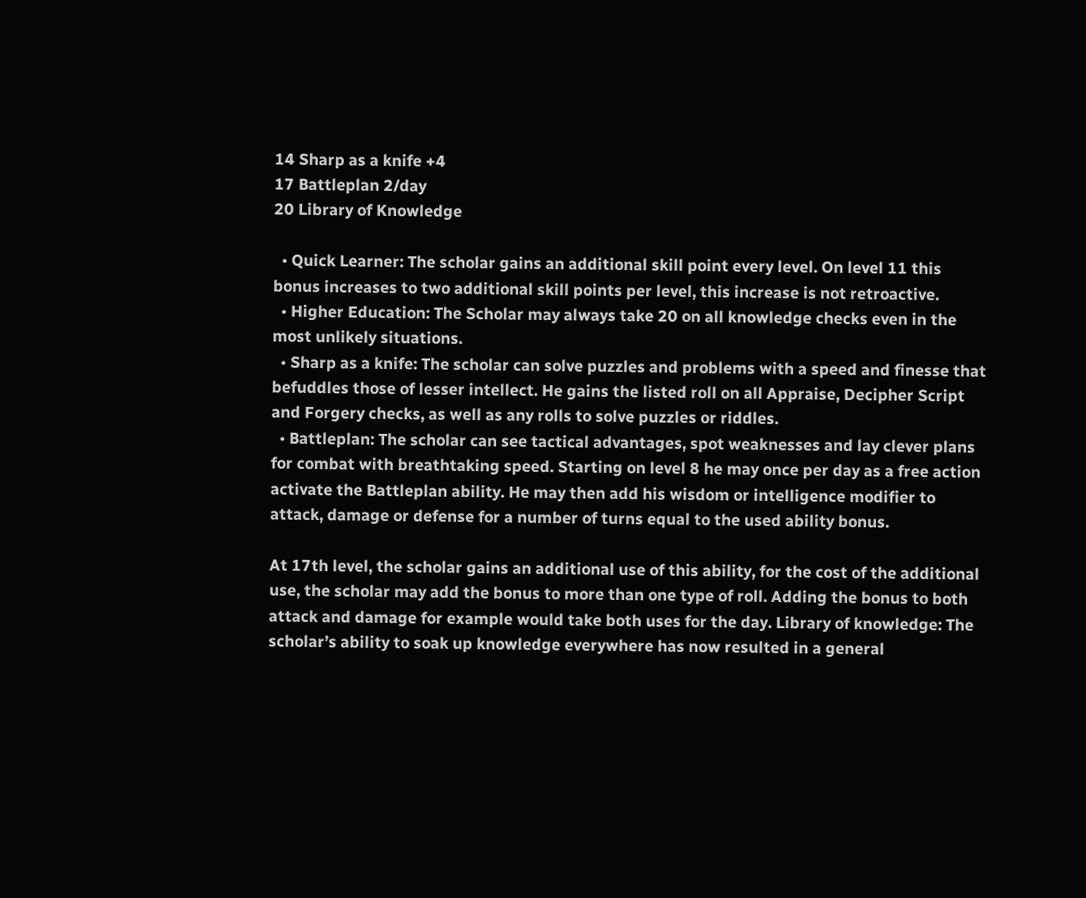14 Sharp as a knife +4
17 Battleplan 2/day
20 Library of Knowledge

  • Quick Learner: The scholar gains an additional skill point every level. On level 11 this bonus increases to two additional skill points per level, this increase is not retroactive.
  • Higher Education: The Scholar may always take 20 on all knowledge checks even in the most unlikely situations.
  • Sharp as a knife: The scholar can solve puzzles and problems with a speed and finesse that befuddles those of lesser intellect. He gains the listed roll on all Appraise, Decipher Script and Forgery checks, as well as any rolls to solve puzzles or riddles.
  • Battleplan: The scholar can see tactical advantages, spot weaknesses and lay clever plans for combat with breathtaking speed. Starting on level 8 he may once per day as a free action activate the Battleplan ability. He may then add his wisdom or intelligence modifier to attack, damage or defense for a number of turns equal to the used ability bonus.

At 17th level, the scholar gains an additional use of this ability, for the cost of the additional use, the scholar may add the bonus to more than one type of roll. Adding the bonus to both attack and damage for example would take both uses for the day. Library of knowledge: The scholar’s ability to soak up knowledge everywhere has now resulted in a general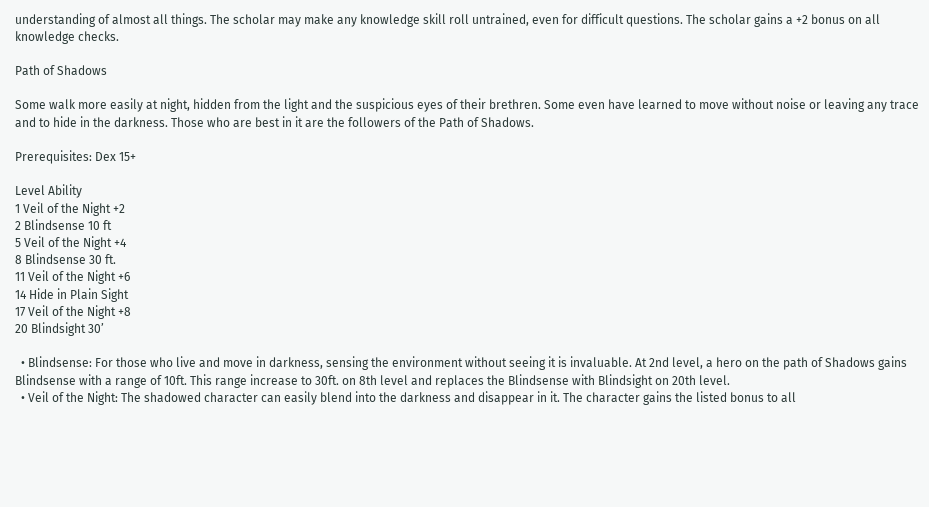understanding of almost all things. The scholar may make any knowledge skill roll untrained, even for difficult questions. The scholar gains a +2 bonus on all knowledge checks.

Path of Shadows

Some walk more easily at night, hidden from the light and the suspicious eyes of their brethren. Some even have learned to move without noise or leaving any trace and to hide in the darkness. Those who are best in it are the followers of the Path of Shadows.

Prerequisites: Dex 15+

Level Ability
1 Veil of the Night +2
2 Blindsense 10 ft
5 Veil of the Night +4
8 Blindsense 30 ft.
11 Veil of the Night +6
14 Hide in Plain Sight
17 Veil of the Night +8
20 Blindsight 30’

  • Blindsense: For those who live and move in darkness, sensing the environment without seeing it is invaluable. At 2nd level, a hero on the path of Shadows gains Blindsense with a range of 10ft. This range increase to 30ft. on 8th level and replaces the Blindsense with Blindsight on 20th level.
  • Veil of the Night: The shadowed character can easily blend into the darkness and disappear in it. The character gains the listed bonus to all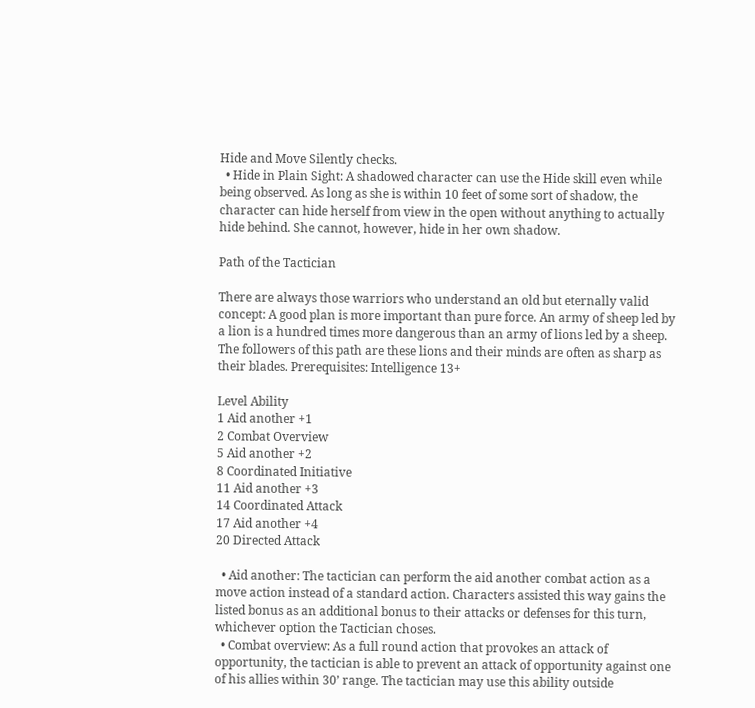Hide and Move Silently checks.
  • Hide in Plain Sight: A shadowed character can use the Hide skill even while being observed. As long as she is within 10 feet of some sort of shadow, the character can hide herself from view in the open without anything to actually hide behind. She cannot, however, hide in her own shadow.

Path of the Tactician

There are always those warriors who understand an old but eternally valid concept: A good plan is more important than pure force. An army of sheep led by a lion is a hundred times more dangerous than an army of lions led by a sheep. The followers of this path are these lions and their minds are often as sharp as their blades. Prerequisites: Intelligence 13+

Level Ability
1 Aid another +1
2 Combat Overview
5 Aid another +2
8 Coordinated Initiative
11 Aid another +3
14 Coordinated Attack
17 Aid another +4
20 Directed Attack

  • Aid another: The tactician can perform the aid another combat action as a move action instead of a standard action. Characters assisted this way gains the listed bonus as an additional bonus to their attacks or defenses for this turn, whichever option the Tactician choses.
  • Combat overview: As a full round action that provokes an attack of opportunity, the tactician is able to prevent an attack of opportunity against one of his allies within 30’ range. The tactician may use this ability outside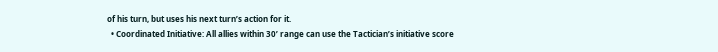of his turn, but uses his next turn’s action for it.
  • Coordinated Initiative: All allies within 30’ range can use the Tactician’s initiative score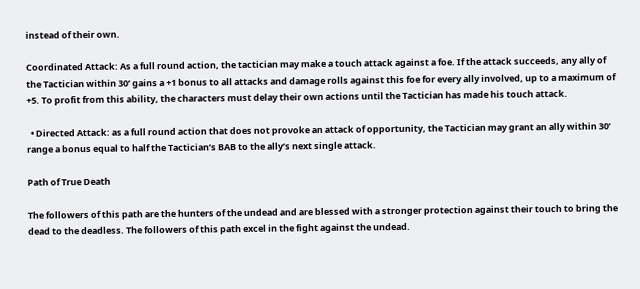instead of their own.

Coordinated Attack: As a full round action, the tactician may make a touch attack against a foe. If the attack succeeds, any ally of the Tactician within 30’ gains a +1 bonus to all attacks and damage rolls against this foe for every ally involved, up to a maximum of +5. To profit from this ability, the characters must delay their own actions until the Tactician has made his touch attack.

  • Directed Attack: as a full round action that does not provoke an attack of opportunity, the Tactician may grant an ally within 30’ range a bonus equal to half the Tactician’s BAB to the ally’s next single attack.

Path of True Death

The followers of this path are the hunters of the undead and are blessed with a stronger protection against their touch to bring the dead to the deadless. The followers of this path excel in the fight against the undead.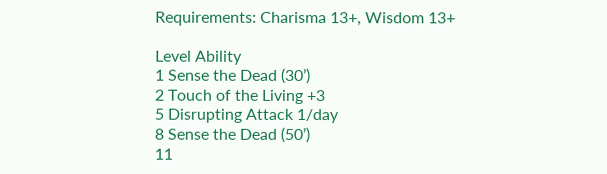Requirements: Charisma 13+, Wisdom 13+

Level Ability
1 Sense the Dead (30’)
2 Touch of the Living +3
5 Disrupting Attack 1/day
8 Sense the Dead (50’)
11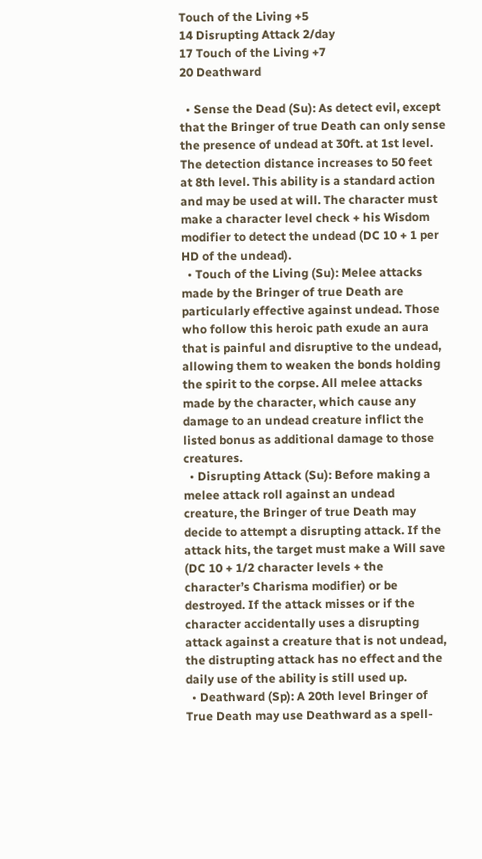Touch of the Living +5
14 Disrupting Attack 2/day
17 Touch of the Living +7
20 Deathward

  • Sense the Dead (Su): As detect evil, except that the Bringer of true Death can only sense the presence of undead at 30ft. at 1st level. The detection distance increases to 50 feet at 8th level. This ability is a standard action and may be used at will. The character must make a character level check + his Wisdom modifier to detect the undead (DC 10 + 1 per HD of the undead).
  • Touch of the Living (Su): Melee attacks made by the Bringer of true Death are particularly effective against undead. Those who follow this heroic path exude an aura that is painful and disruptive to the undead, allowing them to weaken the bonds holding the spirit to the corpse. All melee attacks made by the character, which cause any damage to an undead creature inflict the listed bonus as additional damage to those creatures.
  • Disrupting Attack (Su): Before making a melee attack roll against an undead creature, the Bringer of true Death may decide to attempt a disrupting attack. If the attack hits, the target must make a Will save (DC 10 + 1/2 character levels + the character’s Charisma modifier) or be destroyed. If the attack misses or if the character accidentally uses a disrupting attack against a creature that is not undead, the distrupting attack has no effect and the daily use of the ability is still used up.
  • Deathward (Sp): A 20th level Bringer of True Death may use Deathward as a spell-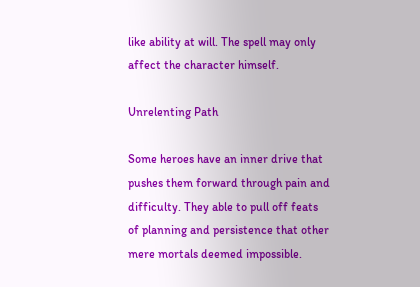like ability at will. The spell may only affect the character himself.

Unrelenting Path

Some heroes have an inner drive that pushes them forward through pain and difficulty. They able to pull off feats of planning and persistence that other mere mortals deemed impossible.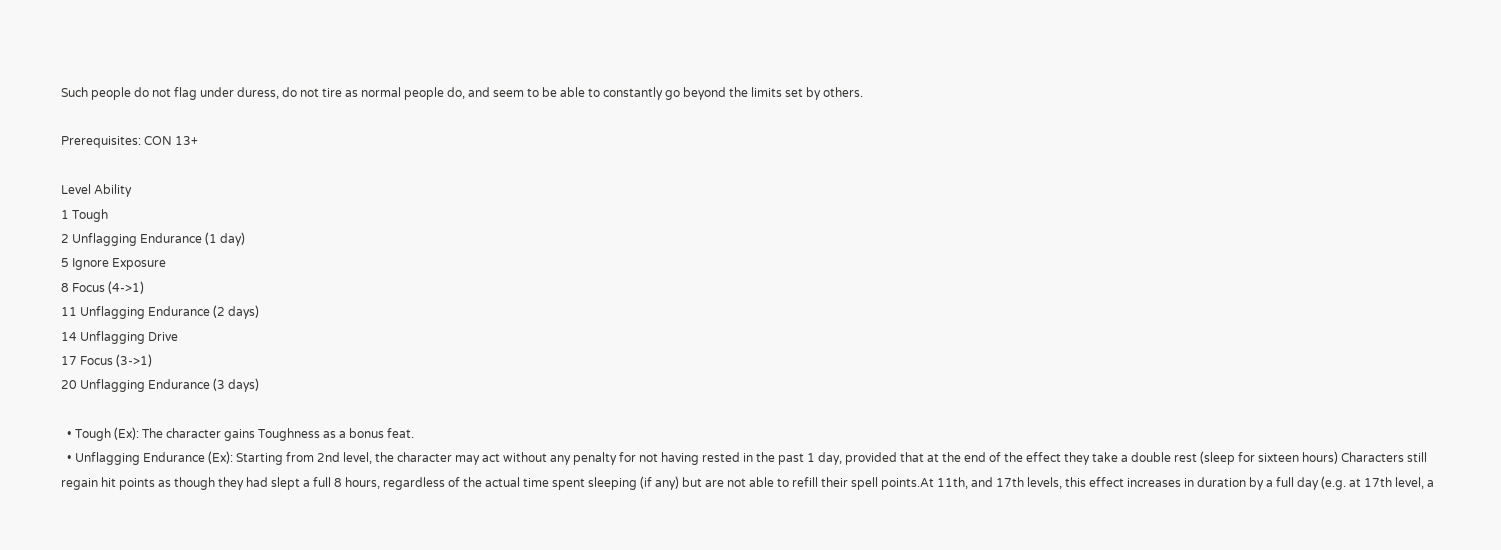Such people do not flag under duress, do not tire as normal people do, and seem to be able to constantly go beyond the limits set by others.

Prerequisites: CON 13+

Level Ability
1 Tough
2 Unflagging Endurance (1 day)
5 Ignore Exposure
8 Focus (4->1)
11 Unflagging Endurance (2 days)
14 Unflagging Drive
17 Focus (3->1)
20 Unflagging Endurance (3 days)

  • Tough (Ex): The character gains Toughness as a bonus feat.
  • Unflagging Endurance (Ex): Starting from 2nd level, the character may act without any penalty for not having rested in the past 1 day, provided that at the end of the effect they take a double rest (sleep for sixteen hours) Characters still regain hit points as though they had slept a full 8 hours, regardless of the actual time spent sleeping (if any) but are not able to refill their spell points.At 11th, and 17th levels, this effect increases in duration by a full day (e.g. at 17th level, a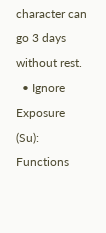character can go 3 days without rest.
  • Ignore Exposure (Su): Functions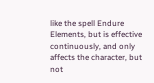like the spell Endure Elements, but is effective continuously, and only affects the character, but not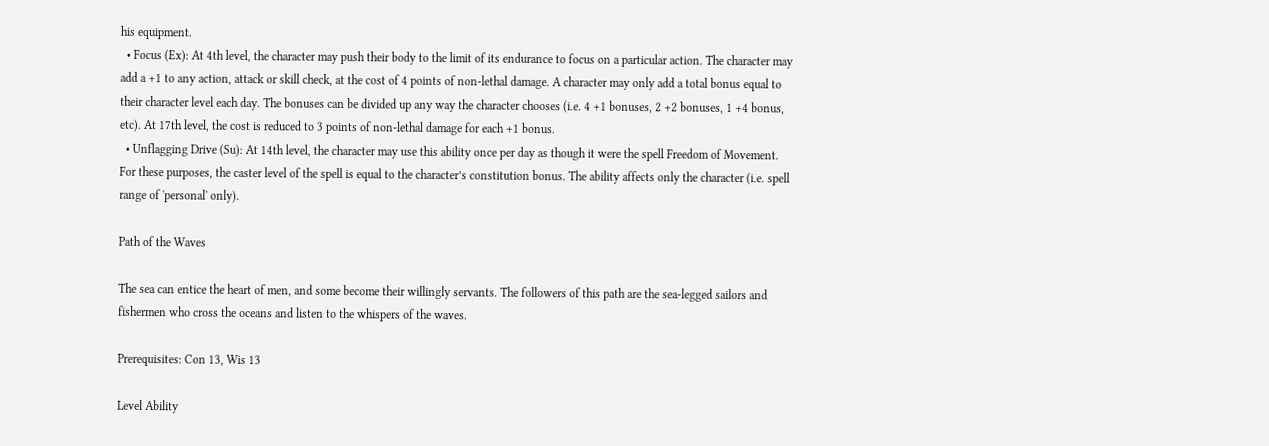his equipment.
  • Focus (Ex): At 4th level, the character may push their body to the limit of its endurance to focus on a particular action. The character may add a +1 to any action, attack or skill check, at the cost of 4 points of non-lethal damage. A character may only add a total bonus equal to their character level each day. The bonuses can be divided up any way the character chooses (i.e. 4 +1 bonuses, 2 +2 bonuses, 1 +4 bonus, etc). At 17th level, the cost is reduced to 3 points of non-lethal damage for each +1 bonus.
  • Unflagging Drive (Su): At 14th level, the character may use this ability once per day as though it were the spell Freedom of Movement. For these purposes, the caster level of the spell is equal to the character’s constitution bonus. The ability affects only the character (i.e. spell range of 'personal' only).

Path of the Waves

The sea can entice the heart of men, and some become their willingly servants. The followers of this path are the sea-legged sailors and fishermen who cross the oceans and listen to the whispers of the waves.

Prerequisites: Con 13, Wis 13

Level Ability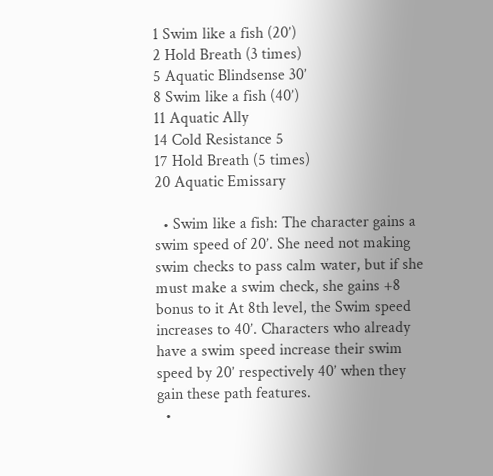1 Swim like a fish (20’)
2 Hold Breath (3 times)
5 Aquatic Blindsense 30’
8 Swim like a fish (40’)
11 Aquatic Ally
14 Cold Resistance 5
17 Hold Breath (5 times)
20 Aquatic Emissary

  • Swim like a fish: The character gains a swim speed of 20’. She need not making swim checks to pass calm water, but if she must make a swim check, she gains +8 bonus to it At 8th level, the Swim speed increases to 40’. Characters who already have a swim speed increase their swim speed by 20’ respectively 40’ when they gain these path features.
  •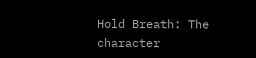Hold Breath: The character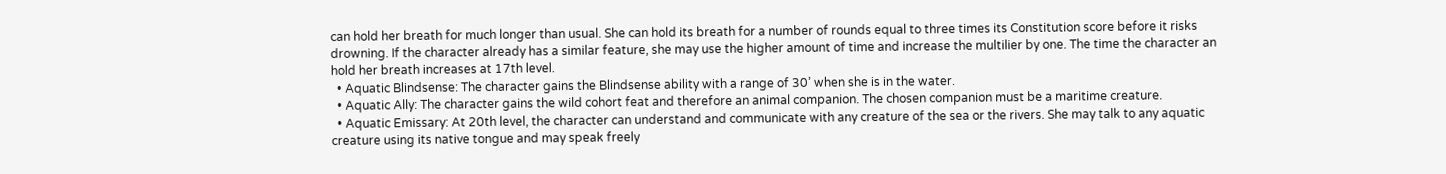can hold her breath for much longer than usual. She can hold its breath for a number of rounds equal to three times its Constitution score before it risks drowning. If the character already has a similar feature, she may use the higher amount of time and increase the multilier by one. The time the character an hold her breath increases at 17th level.
  • Aquatic Blindsense: The character gains the Blindsense ability with a range of 30’ when she is in the water.
  • Aquatic Ally: The character gains the wild cohort feat and therefore an animal companion. The chosen companion must be a maritime creature.
  • Aquatic Emissary: At 20th level, the character can understand and communicate with any creature of the sea or the rivers. She may talk to any aquatic creature using its native tongue and may speak freely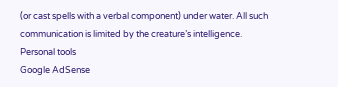(or cast spells with a verbal component) under water. All such communication is limited by the creature’s intelligence.
Personal tools
Google AdSense